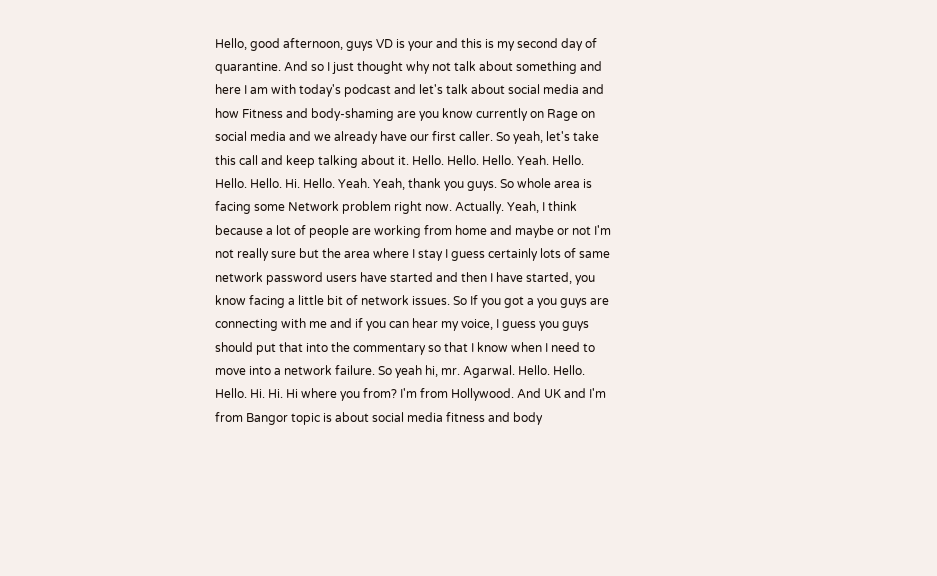Hello, good afternoon, guys VD is your and this is my second day of quarantine. And so I just thought why not talk about something and here I am with today's podcast and let's talk about social media and how Fitness and body-shaming are you know currently on Rage on social media and we already have our first caller. So yeah, let's take this call and keep talking about it. Hello. Hello. Hello. Yeah. Hello. Hello. Hello. Hi. Hello. Yeah. Yeah, thank you guys. So whole area is facing some Network problem right now. Actually. Yeah, I think because a lot of people are working from home and maybe or not I'm not really sure but the area where I stay I guess certainly lots of same network password users have started and then I have started, you know facing a little bit of network issues. So If you got a you guys are connecting with me and if you can hear my voice, I guess you guys should put that into the commentary so that I know when I need to move into a network failure. So yeah hi, mr. Agarwal. Hello. Hello. Hello. Hi. Hi. Hi where you from? I'm from Hollywood. And UK and I'm from Bangor topic is about social media fitness and body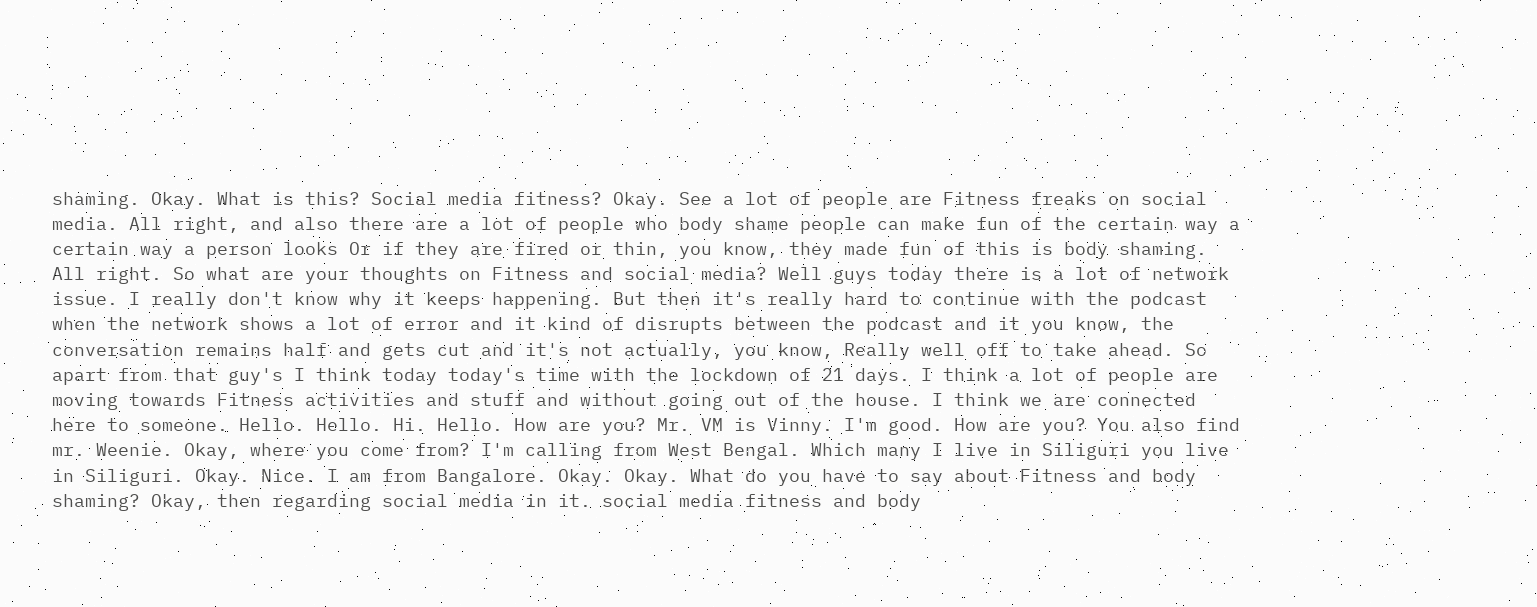shaming. Okay. What is this? Social media fitness? Okay. See a lot of people are Fitness freaks on social media. All right, and also there are a lot of people who body shame people can make fun of the certain way a certain way a person looks Or if they are fired or thin, you know, they made fun of this is body shaming. All right. So what are your thoughts on Fitness and social media? Well guys today there is a lot of network issue. I really don't know why it keeps happening. But then it's really hard to continue with the podcast when the network shows a lot of error and it kind of disrupts between the podcast and it you know, the conversation remains half and gets cut and it's not actually, you know, Really well off to take ahead. So apart from that guy's I think today today's time with the lockdown of 21 days. I think a lot of people are moving towards Fitness activities and stuff and without going out of the house. I think we are connected here to someone. Hello. Hello. Hi. Hello. How are you? Mr. VM is Vinny. I'm good. How are you? You also find mr. Weenie. Okay, where you come from? I'm calling from West Bengal. Which many I live in Siliguri you live in Siliguri. Okay. Nice. I am from Bangalore. Okay. Okay. What do you have to say about Fitness and body shaming? Okay, then regarding social media in it. social media fitness and body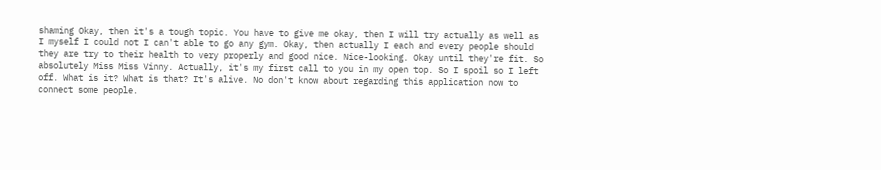shaming Okay, then it's a tough topic. You have to give me okay, then I will try actually as well as I myself I could not I can't able to go any gym. Okay, then actually I each and every people should they are try to their health to very properly and good nice. Nice-looking. Okay until they're fit. So absolutely Miss Miss Vinny. Actually, it's my first call to you in my open top. So I spoil so I left off. What is it? What is that? It's alive. No don't know about regarding this application now to connect some people.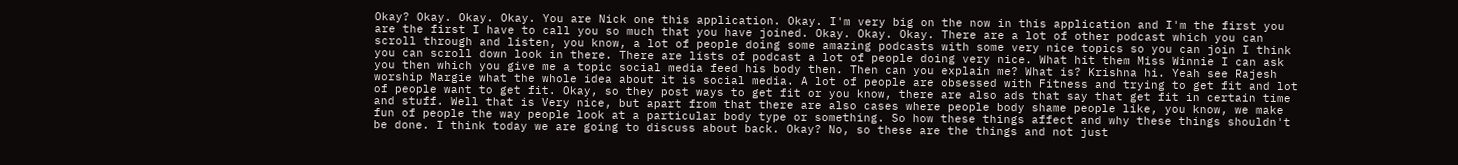Okay? Okay. Okay. Okay. You are Nick one this application. Okay. I'm very big on the now in this application and I'm the first you are the first I have to call you so much that you have joined. Okay. Okay. Okay. There are a lot of other podcast which you can scroll through and listen, you know, a lot of people doing some amazing podcasts with some very nice topics so you can join I think you can scroll down look in there. There are lists of podcast a lot of people doing very nice. What hit them Miss Winnie I can ask you then which you give me a topic social media feed his body then. Then can you explain me? What is? Krishna hi. Yeah see Rajesh worship Margie what the whole idea about it is social media. A lot of people are obsessed with Fitness and trying to get fit and lot of people want to get fit. Okay, so they post ways to get fit or you know, there are also ads that say that get fit in certain time and stuff. Well that is Very nice, but apart from that there are also cases where people body shame people like, you know, we make fun of people the way people look at a particular body type or something. So how these things affect and why these things shouldn't be done. I think today we are going to discuss about back. Okay? No, so these are the things and not just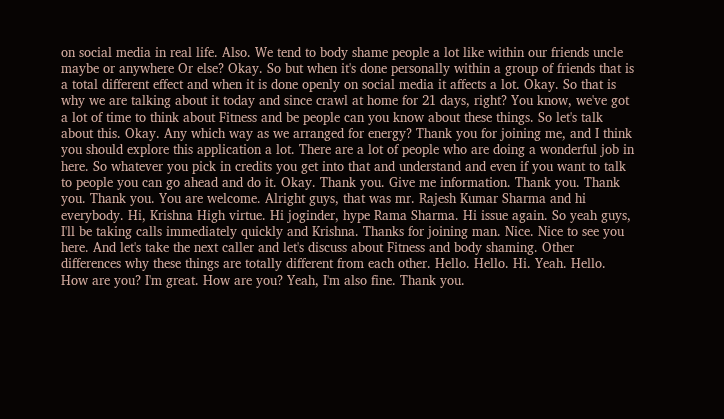on social media in real life. Also. We tend to body shame people a lot like within our friends uncle maybe or anywhere Or else? Okay. So but when it's done personally within a group of friends that is a total different effect and when it is done openly on social media it affects a lot. Okay. So that is why we are talking about it today and since crawl at home for 21 days, right? You know, we've got a lot of time to think about Fitness and be people can you know about these things. So let's talk about this. Okay. Any which way as we arranged for energy? Thank you for joining me, and I think you should explore this application a lot. There are a lot of people who are doing a wonderful job in here. So whatever you pick in credits you get into that and understand and even if you want to talk to people you can go ahead and do it. Okay. Thank you. Give me information. Thank you. Thank you. Thank you. You are welcome. Alright guys, that was mr. Rajesh Kumar Sharma and hi everybody. Hi, Krishna High virtue. Hi joginder, hype Rama Sharma. Hi issue again. So yeah guys, I'll be taking calls immediately quickly and Krishna. Thanks for joining man. Nice. Nice to see you here. And let's take the next caller and let's discuss about Fitness and body shaming. Other differences why these things are totally different from each other. Hello. Hello. Hi. Yeah. Hello. How are you? I'm great. How are you? Yeah, I'm also fine. Thank you.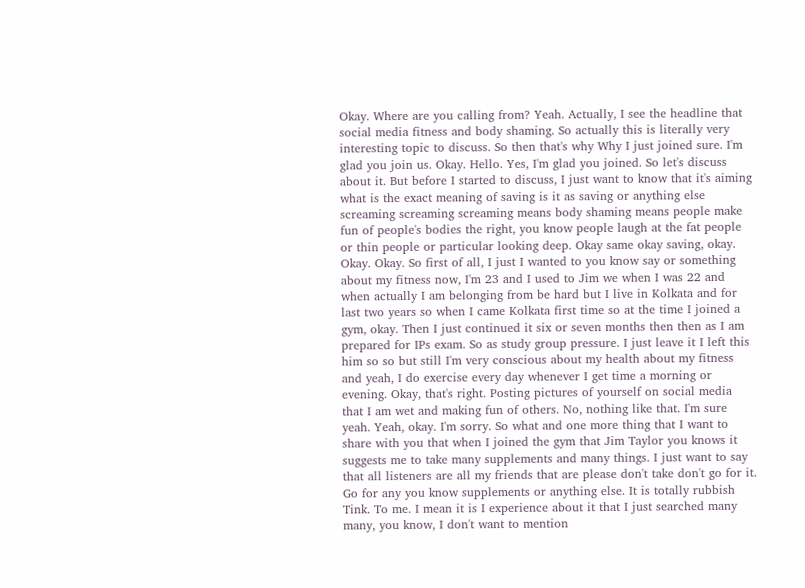Okay. Where are you calling from? Yeah. Actually, I see the headline that social media fitness and body shaming. So actually this is literally very interesting topic to discuss. So then that's why Why I just joined sure. I'm glad you join us. Okay. Hello. Yes, I'm glad you joined. So let's discuss about it. But before I started to discuss, I just want to know that it's aiming what is the exact meaning of saving is it as saving or anything else screaming screaming screaming means body shaming means people make fun of people's bodies the right, you know people laugh at the fat people or thin people or particular looking deep. Okay same okay saving, okay. Okay. Okay. So first of all, I just I wanted to you know say or something about my fitness now, I'm 23 and I used to Jim we when I was 22 and when actually I am belonging from be hard but I live in Kolkata and for last two years so when I came Kolkata first time so at the time I joined a gym, okay. Then I just continued it six or seven months then then as I am prepared for IPs exam. So as study group pressure. I just leave it I left this him so so but still I'm very conscious about my health about my fitness and yeah, I do exercise every day whenever I get time a morning or evening. Okay, that's right. Posting pictures of yourself on social media that I am wet and making fun of others. No, nothing like that. I'm sure yeah. Yeah, okay. I'm sorry. So what and one more thing that I want to share with you that when I joined the gym that Jim Taylor you knows it suggests me to take many supplements and many things. I just want to say that all listeners are all my friends that are please don't take don't go for it. Go for any you know supplements or anything else. It is totally rubbish Tink. To me. I mean it is I experience about it that I just searched many many, you know, I don't want to mention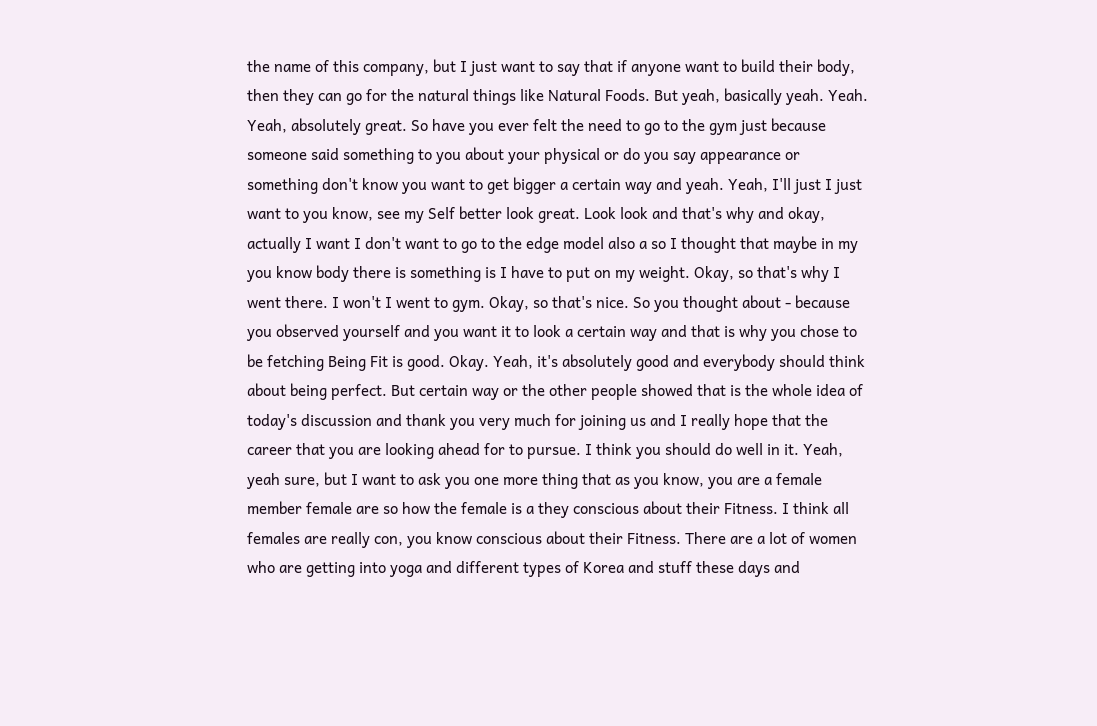the name of this company, but I just want to say that if anyone want to build their body, then they can go for the natural things like Natural Foods. But yeah, basically yeah. Yeah. Yeah, absolutely great. So have you ever felt the need to go to the gym just because someone said something to you about your physical or do you say appearance or something don't know you want to get bigger a certain way and yeah. Yeah, I'll just I just want to you know, see my Self better look great. Look look and that's why and okay, actually I want I don't want to go to the edge model also a so I thought that maybe in my you know body there is something is I have to put on my weight. Okay, so that's why I went there. I won't I went to gym. Okay, so that's nice. So you thought about - because you observed yourself and you want it to look a certain way and that is why you chose to be fetching Being Fit is good. Okay. Yeah, it's absolutely good and everybody should think about being perfect. But certain way or the other people showed that is the whole idea of today's discussion and thank you very much for joining us and I really hope that the career that you are looking ahead for to pursue. I think you should do well in it. Yeah, yeah sure, but I want to ask you one more thing that as you know, you are a female member female are so how the female is a they conscious about their Fitness. I think all females are really con, you know conscious about their Fitness. There are a lot of women who are getting into yoga and different types of Korea and stuff these days and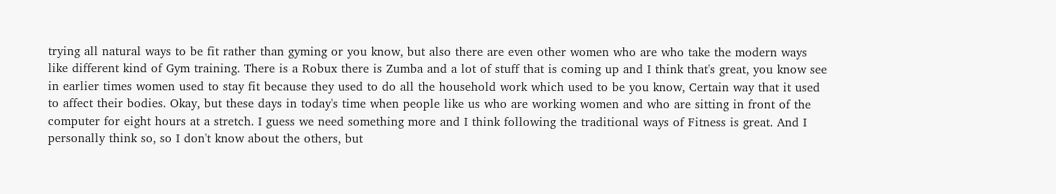trying all natural ways to be fit rather than gyming or you know, but also there are even other women who are who take the modern ways like different kind of Gym training. There is a Robux there is Zumba and a lot of stuff that is coming up and I think that's great, you know see in earlier times women used to stay fit because they used to do all the household work which used to be you know, Certain way that it used to affect their bodies. Okay, but these days in today's time when people like us who are working women and who are sitting in front of the computer for eight hours at a stretch. I guess we need something more and I think following the traditional ways of Fitness is great. And I personally think so, so I don't know about the others, but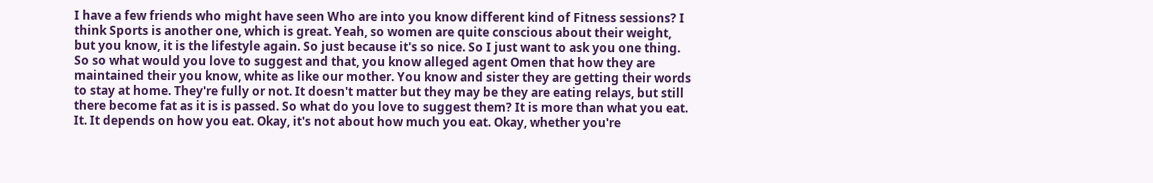I have a few friends who might have seen Who are into you know different kind of Fitness sessions? I think Sports is another one, which is great. Yeah, so women are quite conscious about their weight, but you know, it is the lifestyle again. So just because it's so nice. So I just want to ask you one thing. So so what would you love to suggest and that, you know alleged agent Omen that how they are maintained their you know, white as like our mother. You know and sister they are getting their words to stay at home. They're fully or not. It doesn't matter but they may be they are eating relays, but still there become fat as it is is passed. So what do you love to suggest them? It is more than what you eat. It. It depends on how you eat. Okay, it's not about how much you eat. Okay, whether you're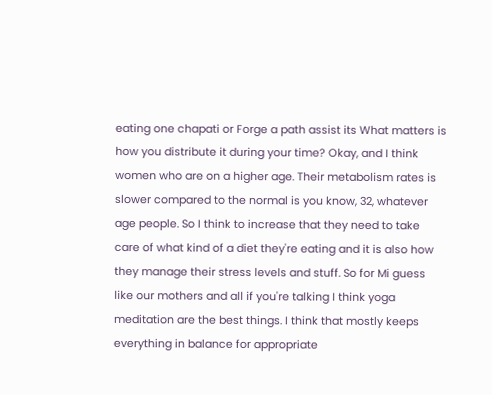eating one chapati or Forge a path assist its What matters is how you distribute it during your time? Okay, and I think women who are on a higher age. Their metabolism rates is slower compared to the normal is you know, 32, whatever age people. So I think to increase that they need to take care of what kind of a diet they're eating and it is also how they manage their stress levels and stuff. So for Mi guess like our mothers and all if you're talking I think yoga meditation are the best things. I think that mostly keeps everything in balance for appropriate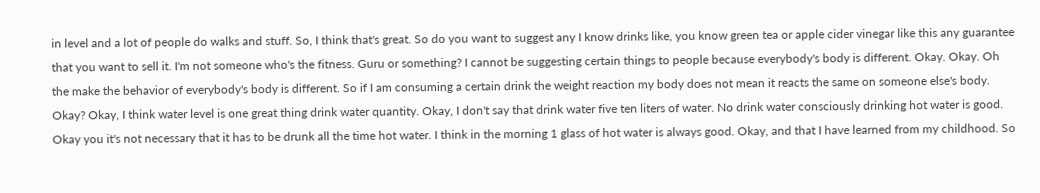in level and a lot of people do walks and stuff. So, I think that's great. So do you want to suggest any I know drinks like, you know green tea or apple cider vinegar like this any guarantee that you want to sell it. I'm not someone who's the fitness. Guru or something? I cannot be suggesting certain things to people because everybody's body is different. Okay. Okay. Oh the make the behavior of everybody's body is different. So if I am consuming a certain drink the weight reaction my body does not mean it reacts the same on someone else's body. Okay? Okay, I think water level is one great thing drink water quantity. Okay, I don't say that drink water five ten liters of water. No drink water consciously drinking hot water is good. Okay you it's not necessary that it has to be drunk all the time hot water. I think in the morning 1 glass of hot water is always good. Okay, and that I have learned from my childhood. So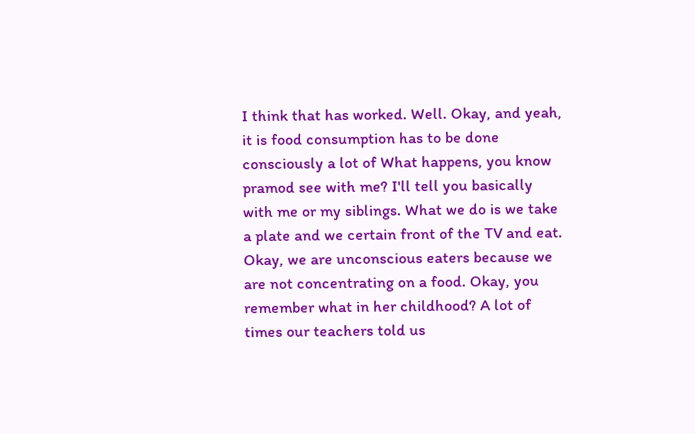I think that has worked. Well. Okay, and yeah, it is food consumption has to be done consciously a lot of What happens, you know pramod see with me? I'll tell you basically with me or my siblings. What we do is we take a plate and we certain front of the TV and eat. Okay, we are unconscious eaters because we are not concentrating on a food. Okay, you remember what in her childhood? A lot of times our teachers told us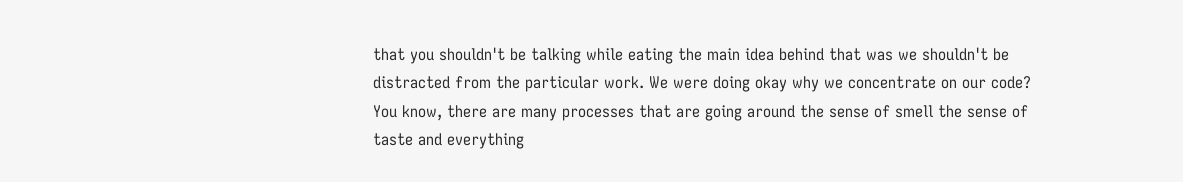that you shouldn't be talking while eating the main idea behind that was we shouldn't be distracted from the particular work. We were doing okay why we concentrate on our code? You know, there are many processes that are going around the sense of smell the sense of taste and everything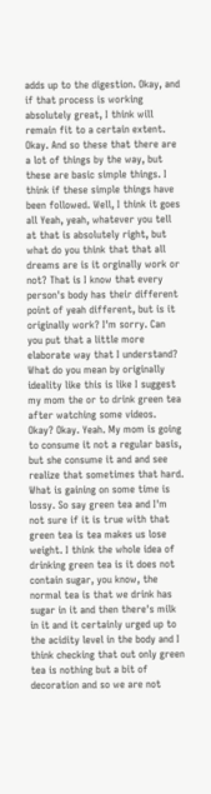adds up to the digestion. Okay, and if that process is working absolutely great, I think will remain fit to a certain extent. Okay. And so these that there are a lot of things by the way, but these are basic simple things. I think if these simple things have been followed. Well, I think it goes all Yeah, yeah, whatever you tell at that is absolutely right, but what do you think that that all dreams are is it orginally work or not? That is I know that every person's body has their different point of yeah different, but is it originally work? I'm sorry. Can you put that a little more elaborate way that I understand? What do you mean by originally ideality like this is like I suggest my mom the or to drink green tea after watching some videos. Okay? Okay. Yeah. My mom is going to consume it not a regular basis, but she consume it and and see realize that sometimes that hard. What is gaining on some time is lossy. So say green tea and I'm not sure if it is true with that green tea is tea makes us lose weight. I think the whole idea of drinking green tea is it does not contain sugar, you know, the normal tea is that we drink has sugar in it and then there's milk in it and it certainly urged up to the acidity level in the body and I think checking that out only green tea is nothing but a bit of decoration and so we are not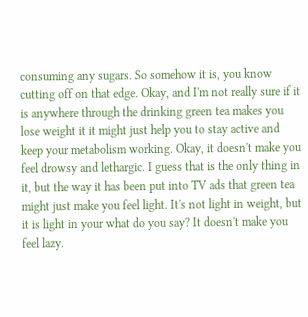consuming any sugars. So somehow it is, you know cutting off on that edge. Okay, and I'm not really sure if it is anywhere through the drinking green tea makes you lose weight it it might just help you to stay active and keep your metabolism working. Okay, it doesn't make you feel drowsy and lethargic. I guess that is the only thing in it, but the way it has been put into TV ads that green tea might just make you feel light. It's not light in weight, but it is light in your what do you say? It doesn't make you feel lazy.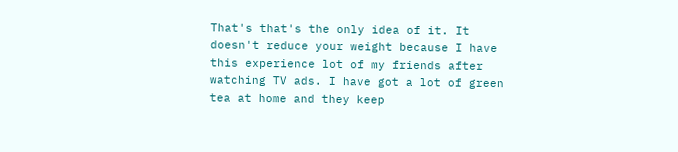That's that's the only idea of it. It doesn't reduce your weight because I have this experience lot of my friends after watching TV ads. I have got a lot of green tea at home and they keep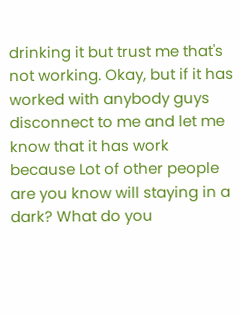drinking it but trust me that's not working. Okay, but if it has worked with anybody guys disconnect to me and let me know that it has work because Lot of other people are you know will staying in a dark? What do you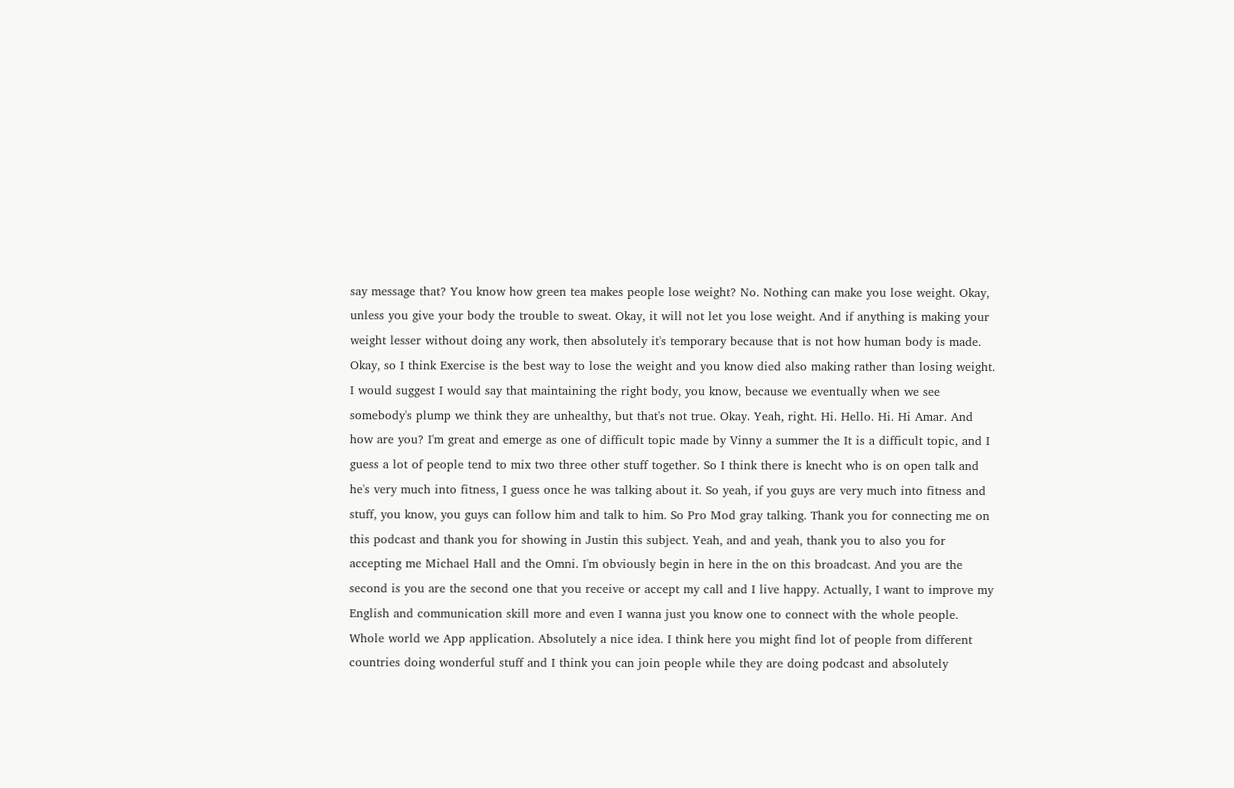say message that? You know how green tea makes people lose weight? No. Nothing can make you lose weight. Okay, unless you give your body the trouble to sweat. Okay, it will not let you lose weight. And if anything is making your weight lesser without doing any work, then absolutely it's temporary because that is not how human body is made. Okay, so I think Exercise is the best way to lose the weight and you know died also making rather than losing weight. I would suggest I would say that maintaining the right body, you know, because we eventually when we see somebody's plump we think they are unhealthy, but that's not true. Okay. Yeah, right. Hi. Hello. Hi. Hi Amar. And how are you? I'm great and emerge as one of difficult topic made by Vinny a summer the It is a difficult topic, and I guess a lot of people tend to mix two three other stuff together. So I think there is knecht who is on open talk and he's very much into fitness, I guess once he was talking about it. So yeah, if you guys are very much into fitness and stuff, you know, you guys can follow him and talk to him. So Pro Mod gray talking. Thank you for connecting me on this podcast and thank you for showing in Justin this subject. Yeah, and and yeah, thank you to also you for accepting me Michael Hall and the Omni. I'm obviously begin in here in the on this broadcast. And you are the second is you are the second one that you receive or accept my call and I live happy. Actually, I want to improve my English and communication skill more and even I wanna just you know one to connect with the whole people. Whole world we App application. Absolutely a nice idea. I think here you might find lot of people from different countries doing wonderful stuff and I think you can join people while they are doing podcast and absolutely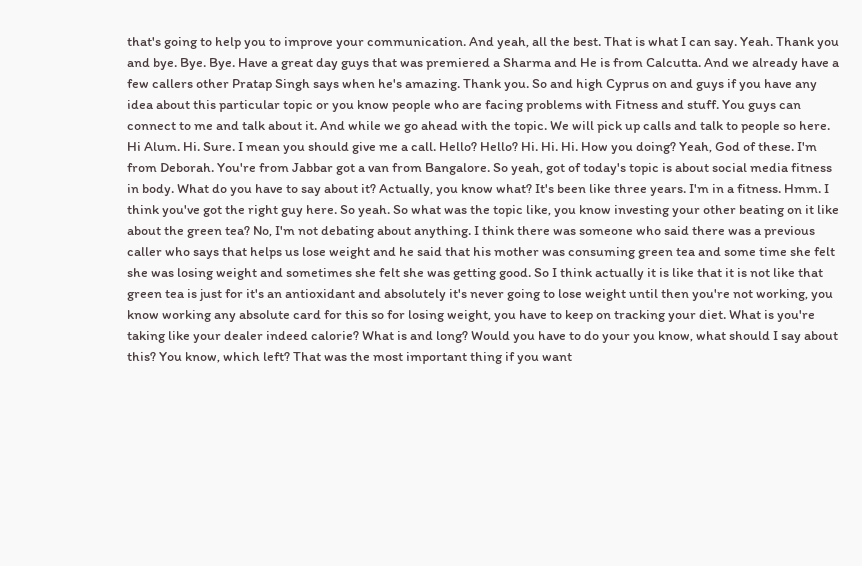that's going to help you to improve your communication. And yeah, all the best. That is what I can say. Yeah. Thank you and bye. Bye. Bye. Have a great day guys that was premiered a Sharma and He is from Calcutta. And we already have a few callers other Pratap Singh says when he's amazing. Thank you. So and high Cyprus on and guys if you have any idea about this particular topic or you know people who are facing problems with Fitness and stuff. You guys can connect to me and talk about it. And while we go ahead with the topic. We will pick up calls and talk to people so here. Hi Alum. Hi. Sure. I mean you should give me a call. Hello? Hello? Hi. Hi. Hi. How you doing? Yeah, God of these. I'm from Deborah. You're from Jabbar got a van from Bangalore. So yeah, got of today's topic is about social media fitness in body. What do you have to say about it? Actually, you know what? It's been like three years. I'm in a fitness. Hmm. I think you've got the right guy here. So yeah. So what was the topic like, you know investing your other beating on it like about the green tea? No, I'm not debating about anything. I think there was someone who said there was a previous caller who says that helps us lose weight and he said that his mother was consuming green tea and some time she felt she was losing weight and sometimes she felt she was getting good. So I think actually it is like that it is not like that green tea is just for it's an antioxidant and absolutely it's never going to lose weight until then you're not working, you know working any absolute card for this so for losing weight, you have to keep on tracking your diet. What is you're taking like your dealer indeed calorie? What is and long? Would you have to do your you know, what should I say about this? You know, which left? That was the most important thing if you want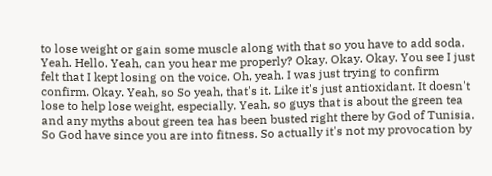to lose weight or gain some muscle along with that so you have to add soda. Yeah. Hello. Yeah, can you hear me properly? Okay. Okay. Okay. You see I just felt that I kept losing on the voice. Oh, yeah. I was just trying to confirm confirm. Okay. Yeah, so So yeah, that's it. Like it's just antioxidant. It doesn't lose to help lose weight, especially. Yeah, so guys that is about the green tea and any myths about green tea has been busted right there by God of Tunisia. So God have since you are into fitness. So actually it's not my provocation by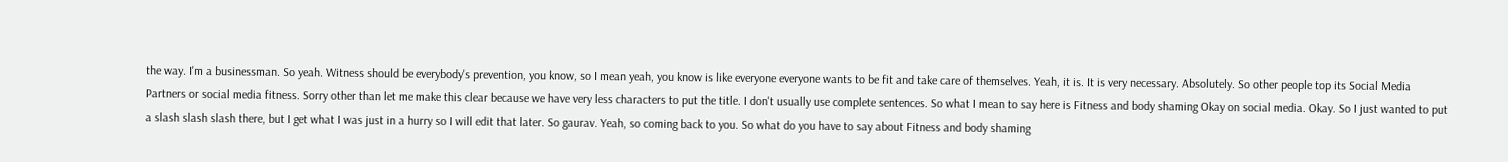the way. I'm a businessman. So yeah. Witness should be everybody's prevention, you know, so I mean yeah, you know is like everyone everyone wants to be fit and take care of themselves. Yeah, it is. It is very necessary. Absolutely. So other people top its Social Media Partners or social media fitness. Sorry other than let me make this clear because we have very less characters to put the title. I don't usually use complete sentences. So what I mean to say here is Fitness and body shaming Okay on social media. Okay. So I just wanted to put a slash slash slash there, but I get what I was just in a hurry so I will edit that later. So gaurav. Yeah, so coming back to you. So what do you have to say about Fitness and body shaming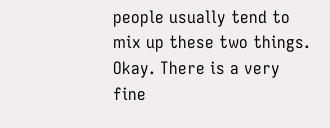people usually tend to mix up these two things. Okay. There is a very fine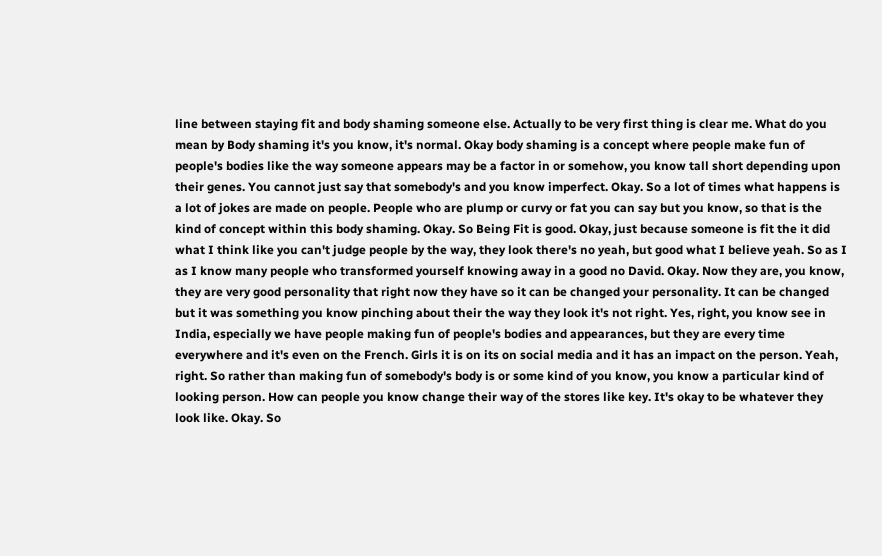line between staying fit and body shaming someone else. Actually to be very first thing is clear me. What do you mean by Body shaming it's you know, it's normal. Okay body shaming is a concept where people make fun of people's bodies like the way someone appears may be a factor in or somehow, you know tall short depending upon their genes. You cannot just say that somebody's and you know imperfect. Okay. So a lot of times what happens is a lot of jokes are made on people. People who are plump or curvy or fat you can say but you know, so that is the kind of concept within this body shaming. Okay. So Being Fit is good. Okay, just because someone is fit the it did what I think like you can't judge people by the way, they look there's no yeah, but good what I believe yeah. So as I as I know many people who transformed yourself knowing away in a good no David. Okay. Now they are, you know, they are very good personality that right now they have so it can be changed your personality. It can be changed but it was something you know pinching about their the way they look it's not right. Yes, right, you know see in India, especially we have people making fun of people's bodies and appearances, but they are every time everywhere and it's even on the French. Girls it is on its on social media and it has an impact on the person. Yeah, right. So rather than making fun of somebody's body is or some kind of you know, you know a particular kind of looking person. How can people you know change their way of the stores like key. It's okay to be whatever they look like. Okay. So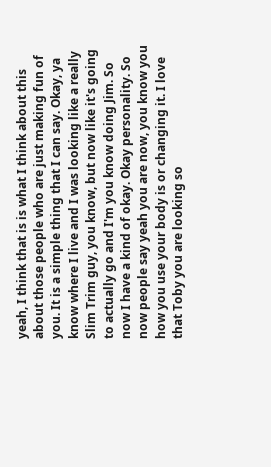yeah, I think that is is what I think about this about those people who are just making fun of you. It is a simple thing that I can say. Okay, ya know where I live and I was looking like a really Slim Trim guy, you know, but now like it's going to actually go and I'm you know doing Jim. So now I have a kind of okay. Okay personality. So now people say yeah you are now, you know you how you use your body is or changing it. I love that Toby you are looking so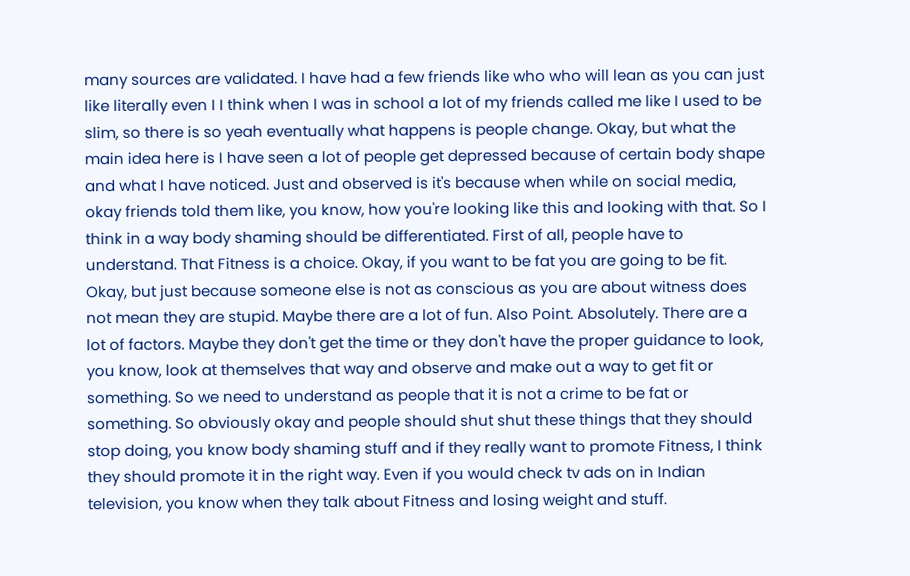many sources are validated. I have had a few friends like who who will lean as you can just like literally even I I think when I was in school a lot of my friends called me like I used to be slim, so there is so yeah eventually what happens is people change. Okay, but what the main idea here is I have seen a lot of people get depressed because of certain body shape and what I have noticed. Just and observed is it's because when while on social media, okay friends told them like, you know, how you're looking like this and looking with that. So I think in a way body shaming should be differentiated. First of all, people have to understand. That Fitness is a choice. Okay, if you want to be fat you are going to be fit. Okay, but just because someone else is not as conscious as you are about witness does not mean they are stupid. Maybe there are a lot of fun. Also Point. Absolutely. There are a lot of factors. Maybe they don't get the time or they don't have the proper guidance to look, you know, look at themselves that way and observe and make out a way to get fit or something. So we need to understand as people that it is not a crime to be fat or something. So obviously okay and people should shut shut these things that they should stop doing, you know body shaming stuff and if they really want to promote Fitness, I think they should promote it in the right way. Even if you would check tv ads on in Indian television, you know when they talk about Fitness and losing weight and stuff.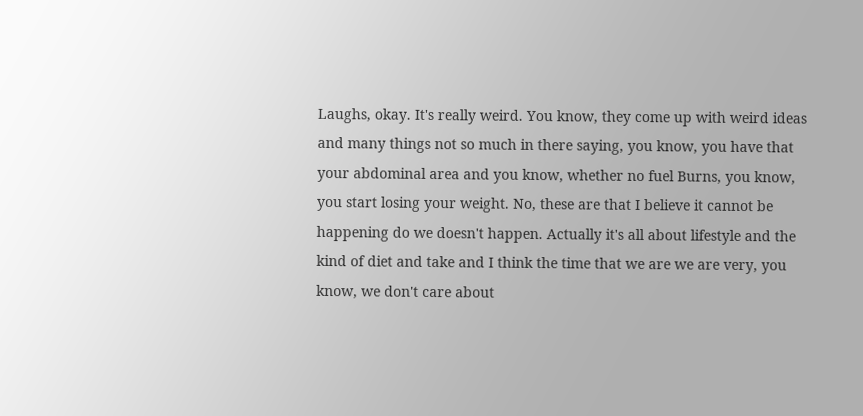Laughs, okay. It's really weird. You know, they come up with weird ideas and many things not so much in there saying, you know, you have that your abdominal area and you know, whether no fuel Burns, you know, you start losing your weight. No, these are that I believe it cannot be happening do we doesn't happen. Actually it's all about lifestyle and the kind of diet and take and I think the time that we are we are very, you know, we don't care about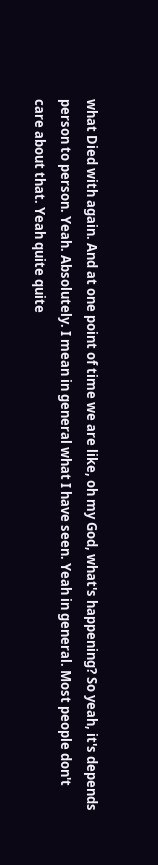what Died with again. And at one point of time we are like, oh my God, what's happening? So yeah, it's depends person to person. Yeah. Absolutely. I mean in general what I have seen. Yeah in general. Most people don't care about that. Yeah quite quite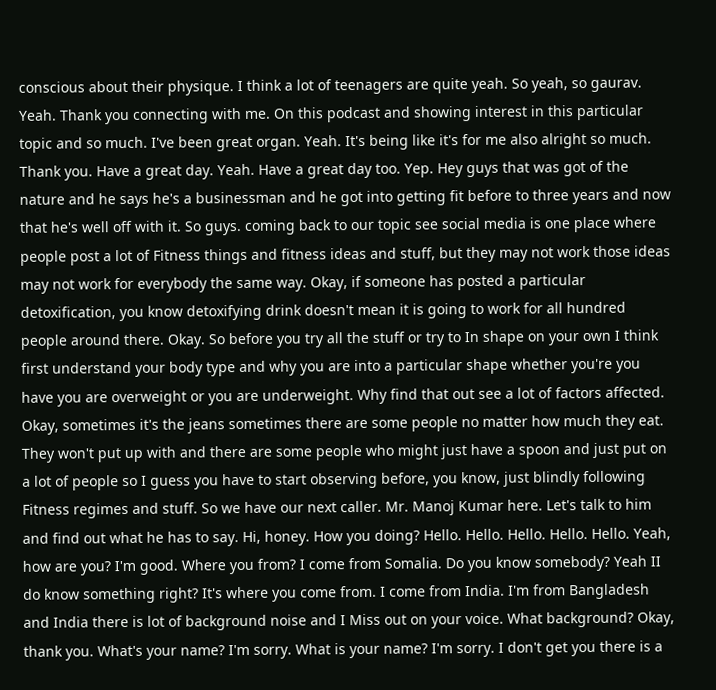conscious about their physique. I think a lot of teenagers are quite yeah. So yeah, so gaurav. Yeah. Thank you connecting with me. On this podcast and showing interest in this particular topic and so much. I've been great organ. Yeah. It's being like it's for me also alright so much. Thank you. Have a great day. Yeah. Have a great day too. Yep. Hey guys that was got of the nature and he says he's a businessman and he got into getting fit before to three years and now that he's well off with it. So guys. coming back to our topic see social media is one place where people post a lot of Fitness things and fitness ideas and stuff, but they may not work those ideas may not work for everybody the same way. Okay, if someone has posted a particular detoxification, you know detoxifying drink doesn't mean it is going to work for all hundred people around there. Okay. So before you try all the stuff or try to In shape on your own I think first understand your body type and why you are into a particular shape whether you're you have you are overweight or you are underweight. Why find that out see a lot of factors affected. Okay, sometimes it's the jeans sometimes there are some people no matter how much they eat. They won't put up with and there are some people who might just have a spoon and just put on a lot of people so I guess you have to start observing before, you know, just blindly following Fitness regimes and stuff. So we have our next caller. Mr. Manoj Kumar here. Let's talk to him and find out what he has to say. Hi, honey. How you doing? Hello. Hello. Hello. Hello. Hello. Yeah, how are you? I'm good. Where you from? I come from Somalia. Do you know somebody? Yeah II do know something right? It's where you come from. I come from India. I'm from Bangladesh and India there is lot of background noise and I Miss out on your voice. What background? Okay, thank you. What's your name? I'm sorry. What is your name? I'm sorry. I don't get you there is a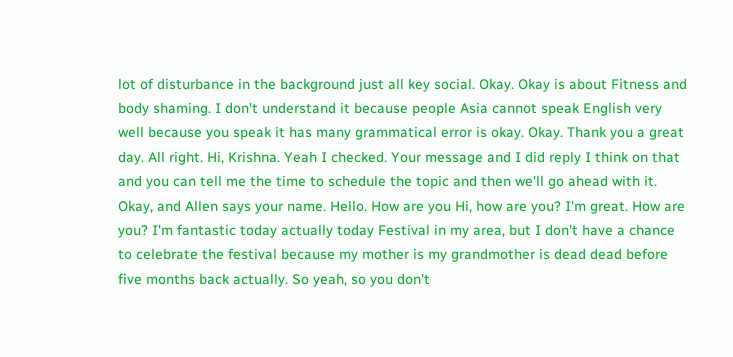lot of disturbance in the background just all key social. Okay. Okay is about Fitness and body shaming. I don't understand it because people Asia cannot speak English very well because you speak it has many grammatical error is okay. Okay. Thank you a great day. All right. Hi, Krishna. Yeah I checked. Your message and I did reply I think on that and you can tell me the time to schedule the topic and then we'll go ahead with it. Okay, and Allen says your name. Hello. How are you Hi, how are you? I'm great. How are you? I'm fantastic today actually today Festival in my area, but I don't have a chance to celebrate the festival because my mother is my grandmother is dead dead before five months back actually. So yeah, so you don't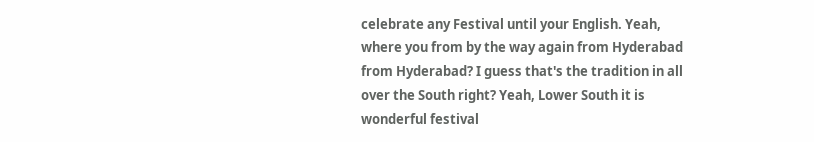celebrate any Festival until your English. Yeah, where you from by the way again from Hyderabad from Hyderabad? I guess that's the tradition in all over the South right? Yeah, Lower South it is wonderful festival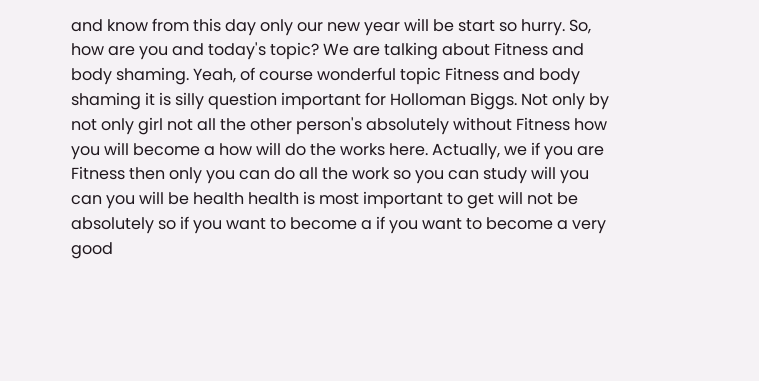and know from this day only our new year will be start so hurry. So, how are you and today's topic? We are talking about Fitness and body shaming. Yeah, of course wonderful topic Fitness and body shaming it is silly question important for Holloman Biggs. Not only by not only girl not all the other person's absolutely without Fitness how you will become a how will do the works here. Actually, we if you are Fitness then only you can do all the work so you can study will you can you will be health health is most important to get will not be absolutely so if you want to become a if you want to become a very good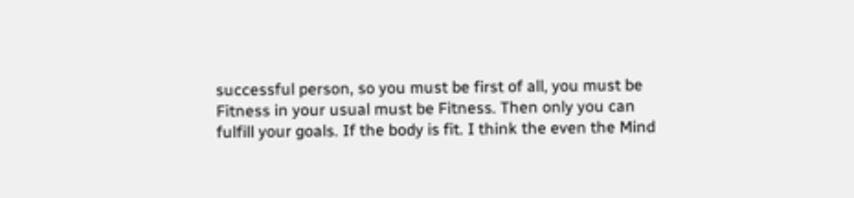successful person, so you must be first of all, you must be Fitness in your usual must be Fitness. Then only you can fulfill your goals. If the body is fit. I think the even the Mind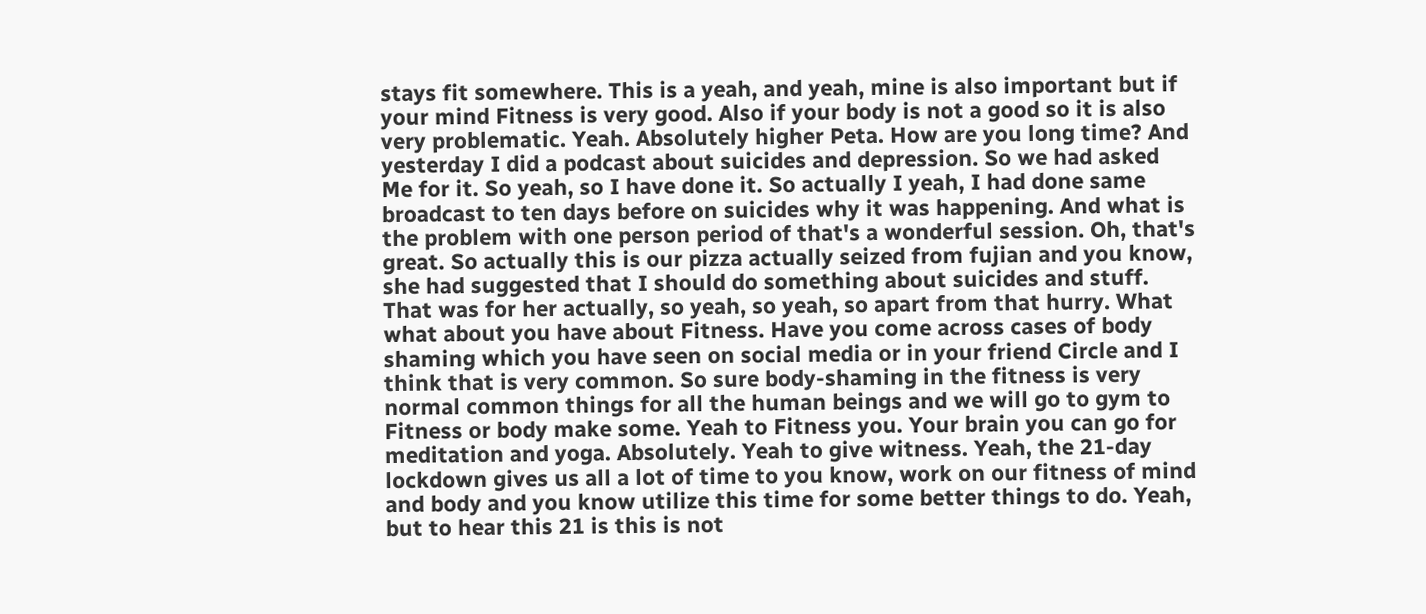stays fit somewhere. This is a yeah, and yeah, mine is also important but if your mind Fitness is very good. Also if your body is not a good so it is also very problematic. Yeah. Absolutely higher Peta. How are you long time? And yesterday I did a podcast about suicides and depression. So we had asked Me for it. So yeah, so I have done it. So actually I yeah, I had done same broadcast to ten days before on suicides why it was happening. And what is the problem with one person period of that's a wonderful session. Oh, that's great. So actually this is our pizza actually seized from fujian and you know, she had suggested that I should do something about suicides and stuff. That was for her actually, so yeah, so yeah, so apart from that hurry. What what about you have about Fitness. Have you come across cases of body shaming which you have seen on social media or in your friend Circle and I think that is very common. So sure body-shaming in the fitness is very normal common things for all the human beings and we will go to gym to Fitness or body make some. Yeah to Fitness you. Your brain you can go for meditation and yoga. Absolutely. Yeah to give witness. Yeah, the 21-day lockdown gives us all a lot of time to you know, work on our fitness of mind and body and you know utilize this time for some better things to do. Yeah, but to hear this 21 is this is not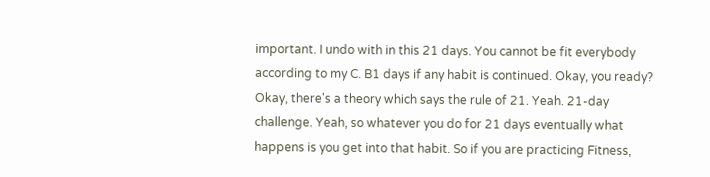important. I undo with in this 21 days. You cannot be fit everybody according to my C. B1 days if any habit is continued. Okay, you ready? Okay, there's a theory which says the rule of 21. Yeah. 21-day challenge. Yeah, so whatever you do for 21 days eventually what happens is you get into that habit. So if you are practicing Fitness,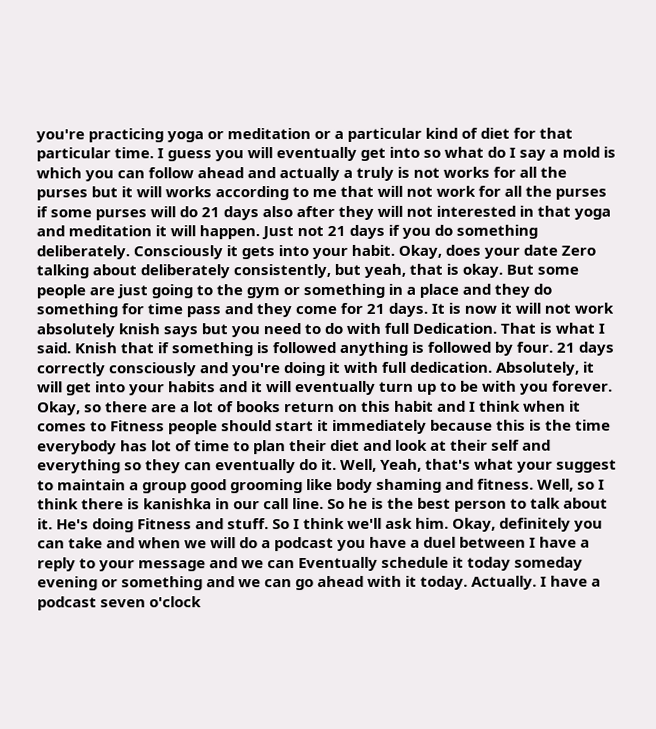you're practicing yoga or meditation or a particular kind of diet for that particular time. I guess you will eventually get into so what do I say a mold is which you can follow ahead and actually a truly is not works for all the purses but it will works according to me that will not work for all the purses if some purses will do 21 days also after they will not interested in that yoga and meditation it will happen. Just not 21 days if you do something deliberately. Consciously it gets into your habit. Okay, does your date Zero talking about deliberately consistently, but yeah, that is okay. But some people are just going to the gym or something in a place and they do something for time pass and they come for 21 days. It is now it will not work absolutely knish says but you need to do with full Dedication. That is what I said. Knish that if something is followed anything is followed by four. 21 days correctly consciously and you're doing it with full dedication. Absolutely, it will get into your habits and it will eventually turn up to be with you forever. Okay, so there are a lot of books return on this habit and I think when it comes to Fitness people should start it immediately because this is the time everybody has lot of time to plan their diet and look at their self and everything so they can eventually do it. Well, Yeah, that's what your suggest to maintain a group good grooming like body shaming and fitness. Well, so I think there is kanishka in our call line. So he is the best person to talk about it. He's doing Fitness and stuff. So I think we'll ask him. Okay, definitely you can take and when we will do a podcast you have a duel between I have a reply to your message and we can Eventually schedule it today someday evening or something and we can go ahead with it today. Actually. I have a podcast seven o'clock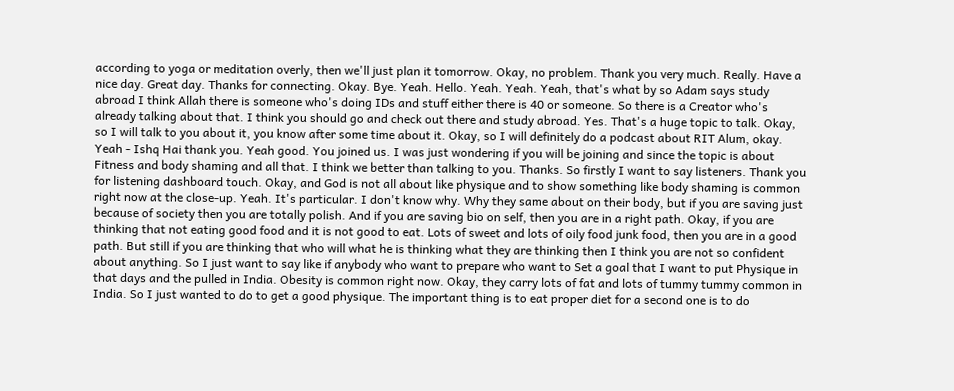according to yoga or meditation overly, then we'll just plan it tomorrow. Okay, no problem. Thank you very much. Really. Have a nice day. Great day. Thanks for connecting. Okay. Bye. Yeah. Hello. Yeah. Yeah. Yeah, that's what by so Adam says study abroad I think Allah there is someone who's doing IDs and stuff either there is 40 or someone. So there is a Creator who's already talking about that. I think you should go and check out there and study abroad. Yes. That's a huge topic to talk. Okay, so I will talk to you about it, you know after some time about it. Okay, so I will definitely do a podcast about RIT Alum, okay. Yeah - Ishq Hai thank you. Yeah good. You joined us. I was just wondering if you will be joining and since the topic is about Fitness and body shaming and all that. I think we better than talking to you. Thanks. So firstly I want to say listeners. Thank you for listening dashboard touch. Okay, and God is not all about like physique and to show something like body shaming is common right now at the close-up. Yeah. It's particular. I don't know why. Why they same about on their body, but if you are saving just because of society then you are totally polish. And if you are saving bio on self, then you are in a right path. Okay, if you are thinking that not eating good food and it is not good to eat. Lots of sweet and lots of oily food junk food, then you are in a good path. But still if you are thinking that who will what he is thinking what they are thinking then I think you are not so confident about anything. So I just want to say like if anybody who want to prepare who want to Set a goal that I want to put Physique in that days and the pulled in India. Obesity is common right now. Okay, they carry lots of fat and lots of tummy tummy common in India. So I just wanted to do to get a good physique. The important thing is to eat proper diet for a second one is to do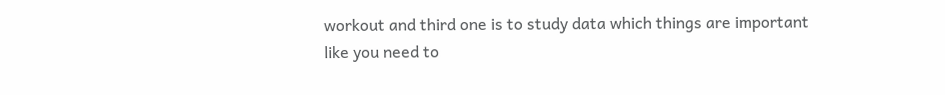workout and third one is to study data which things are important like you need to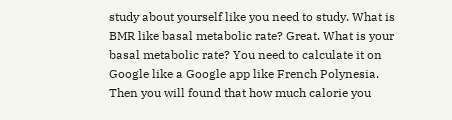study about yourself like you need to study. What is BMR like basal metabolic rate? Great. What is your basal metabolic rate? You need to calculate it on Google like a Google app like French Polynesia. Then you will found that how much calorie you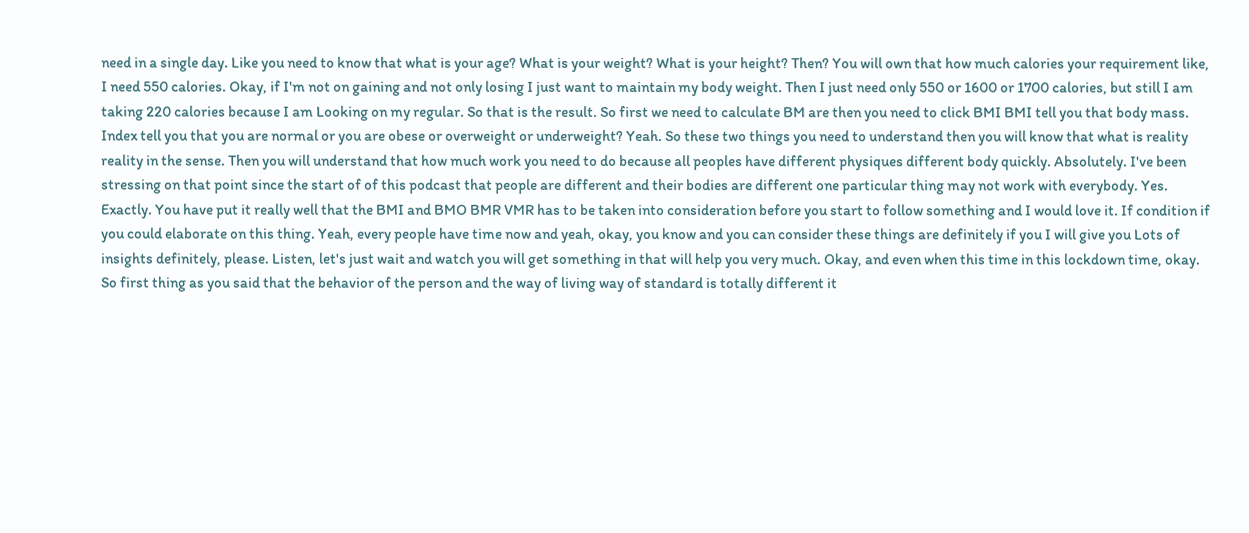need in a single day. Like you need to know that what is your age? What is your weight? What is your height? Then? You will own that how much calories your requirement like, I need 550 calories. Okay, if I'm not on gaining and not only losing I just want to maintain my body weight. Then I just need only 550 or 1600 or 1700 calories, but still I am taking 220 calories because I am Looking on my regular. So that is the result. So first we need to calculate BM are then you need to click BMI BMI tell you that body mass. Index tell you that you are normal or you are obese or overweight or underweight? Yeah. So these two things you need to understand then you will know that what is reality reality in the sense. Then you will understand that how much work you need to do because all peoples have different physiques different body quickly. Absolutely. I've been stressing on that point since the start of of this podcast that people are different and their bodies are different one particular thing may not work with everybody. Yes. Exactly. You have put it really well that the BMI and BMO BMR VMR has to be taken into consideration before you start to follow something and I would love it. If condition if you could elaborate on this thing. Yeah, every people have time now and yeah, okay, you know and you can consider these things are definitely if you I will give you Lots of insights definitely, please. Listen, let's just wait and watch you will get something in that will help you very much. Okay, and even when this time in this lockdown time, okay. So first thing as you said that the behavior of the person and the way of living way of standard is totally different it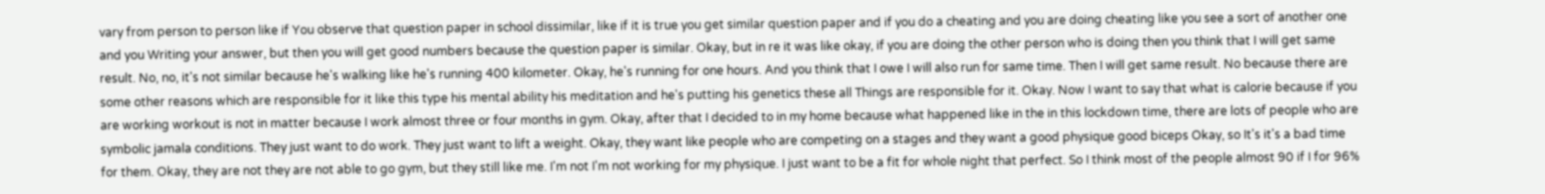vary from person to person like if You observe that question paper in school dissimilar, like if it is true you get similar question paper and if you do a cheating and you are doing cheating like you see a sort of another one and you Writing your answer, but then you will get good numbers because the question paper is similar. Okay, but in re it was like okay, if you are doing the other person who is doing then you think that I will get same result. No, no, it's not similar because he's walking like he's running 400 kilometer. Okay, he's running for one hours. And you think that I owe I will also run for same time. Then I will get same result. No because there are some other reasons which are responsible for it like this type his mental ability his meditation and he's putting his genetics these all Things are responsible for it. Okay. Now I want to say that what is calorie because if you are working workout is not in matter because I work almost three or four months in gym. Okay, after that I decided to in my home because what happened like in the in this lockdown time, there are lots of people who are symbolic jamala conditions. They just want to do work. They just want to lift a weight. Okay, they want like people who are competing on a stages and they want a good physique good biceps Okay, so It's it's a bad time for them. Okay, they are not they are not able to go gym, but they still like me. I'm not I'm not working for my physique. I just want to be a fit for whole night that perfect. So I think most of the people almost 90 if I for 96%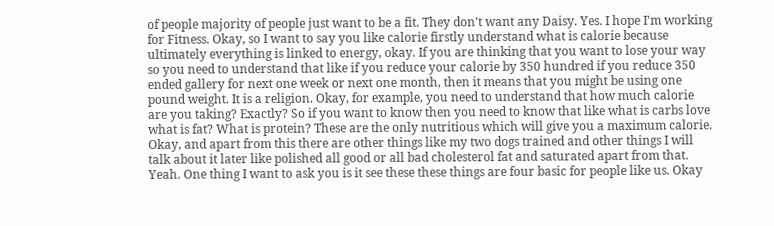of people majority of people just want to be a fit. They don't want any Daisy. Yes. I hope I'm working for Fitness. Okay, so I want to say you like calorie firstly understand what is calorie because ultimately everything is linked to energy, okay. If you are thinking that you want to lose your way so you need to understand that like if you reduce your calorie by 350 hundred if you reduce 350 ended gallery for next one week or next one month, then it means that you might be using one pound weight. It is a religion. Okay, for example, you need to understand that how much calorie are you taking? Exactly? So if you want to know then you need to know that like what is carbs love what is fat? What is protein? These are the only nutritious which will give you a maximum calorie. Okay, and apart from this there are other things like my two dogs trained and other things I will talk about it later like polished all good or all bad cholesterol fat and saturated apart from that. Yeah. One thing I want to ask you is it see these these things are four basic for people like us. Okay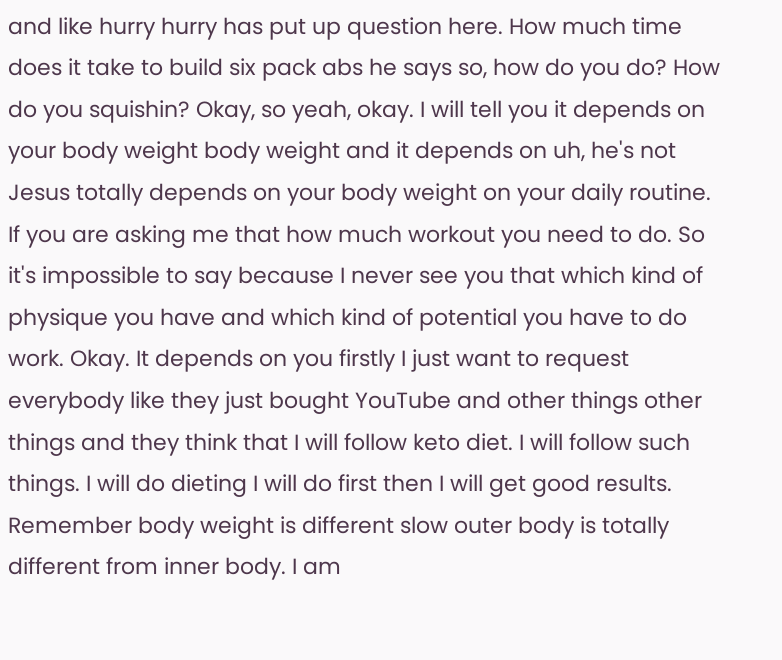and like hurry hurry has put up question here. How much time does it take to build six pack abs he says so, how do you do? How do you squishin? Okay, so yeah, okay. I will tell you it depends on your body weight body weight and it depends on uh, he's not Jesus totally depends on your body weight on your daily routine. If you are asking me that how much workout you need to do. So it's impossible to say because I never see you that which kind of physique you have and which kind of potential you have to do work. Okay. It depends on you firstly I just want to request everybody like they just bought YouTube and other things other things and they think that I will follow keto diet. I will follow such things. I will do dieting I will do first then I will get good results. Remember body weight is different slow outer body is totally different from inner body. I am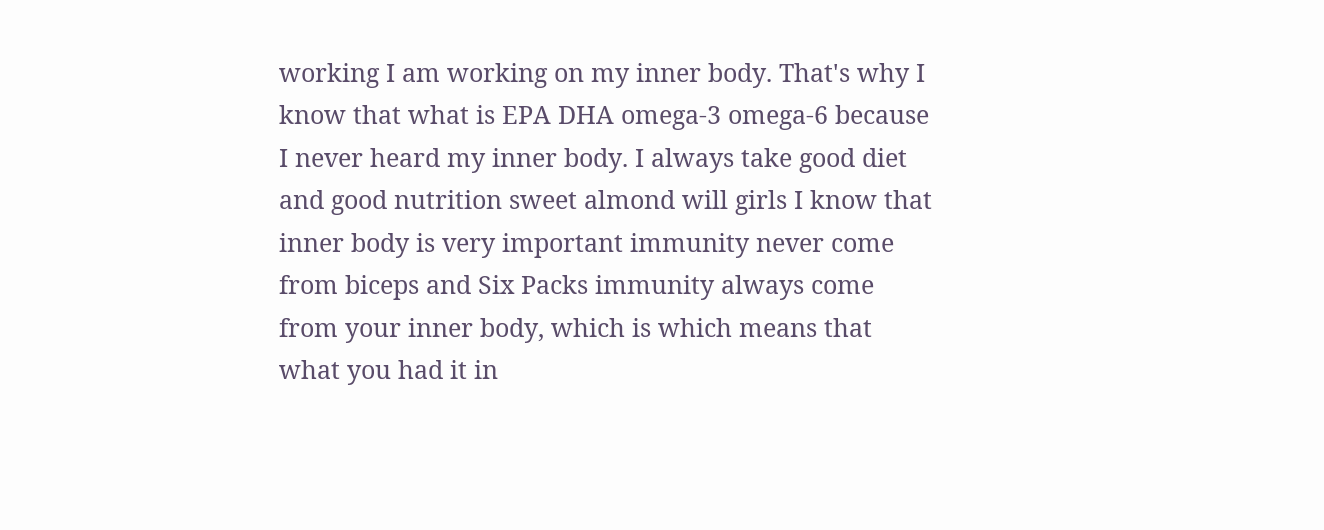working I am working on my inner body. That's why I know that what is EPA DHA omega-3 omega-6 because I never heard my inner body. I always take good diet and good nutrition sweet almond will girls I know that inner body is very important immunity never come from biceps and Six Packs immunity always come from your inner body, which is which means that what you had it in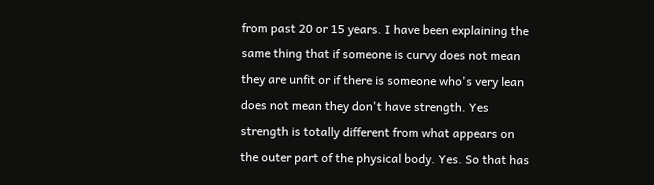from past 20 or 15 years. I have been explaining the same thing that if someone is curvy does not mean they are unfit or if there is someone who's very lean does not mean they don't have strength. Yes strength is totally different from what appears on the outer part of the physical body. Yes. So that has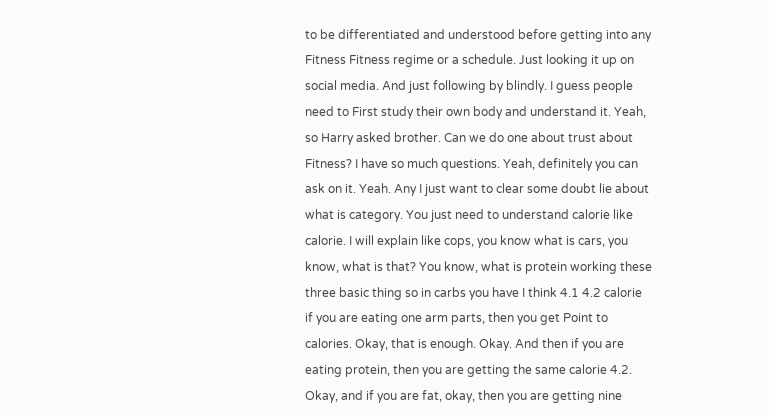to be differentiated and understood before getting into any Fitness Fitness regime or a schedule. Just looking it up on social media. And just following by blindly. I guess people need to First study their own body and understand it. Yeah, so Harry asked brother. Can we do one about trust about Fitness? I have so much questions. Yeah, definitely you can ask on it. Yeah. Any I just want to clear some doubt lie about what is category. You just need to understand calorie like calorie. I will explain like cops, you know what is cars, you know, what is that? You know, what is protein working these three basic thing so in carbs you have I think 4.1 4.2 calorie if you are eating one arm parts, then you get Point to calories. Okay, that is enough. Okay. And then if you are eating protein, then you are getting the same calorie 4.2. Okay, and if you are fat, okay, then you are getting nine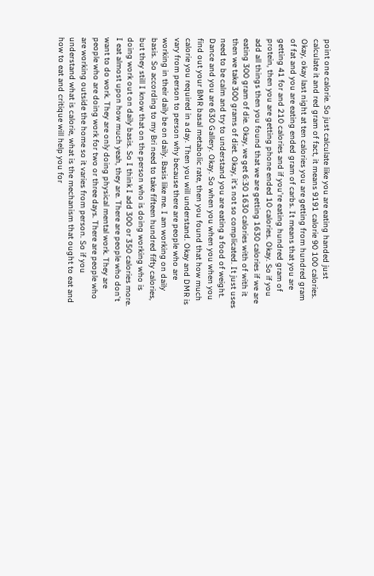point one calorie. So just calculate like you are eating handed just calculate it and red gram of fact, it means 9191 calorie 90 100 calories. Okay, okay last night at ten calories you are getting from hundred gram of fat and you are eating ended gram of carbs. It means that you are getting 41 for and 210 calories and if you're eating hundred gram of protein, then you are getting phone ended 10 calories. Okay. So if you add all things then you found that we are getting 1630 calories if we are eating 300 gram of die. Okay, we get 6:30 1630 calories with of with it then we take 300 grams of diet. Okay, it's not so complicated. It just uses need to be calm and try to understand you are eating a food of weight. Dance and you are 630 Gallery. Okay. So when you when you when you find out your BMR basal metabolic rate, then you found that how much calorie you required in a day. Then you will understand. Okay and DMR is vary from person to person why because there are people who are working in their daily be on daily. Basis like me. I am working on daily basis. So according to my Bri need to take fifteen hundred fifty calories, but they still I know that on the person who is doing working who is doing work out on daily basis. So I think I add 300 or 350 calories more. I eat almost upon how much yeah, they are. There are people who don't want to do work. They are only doing physical mental work. They are people who are doing work for two or three days. There are people who are working outside the home so it varies from person. So if you understand what is calorie, what is the mechanism that ought to eat and how to eat and critique will help you for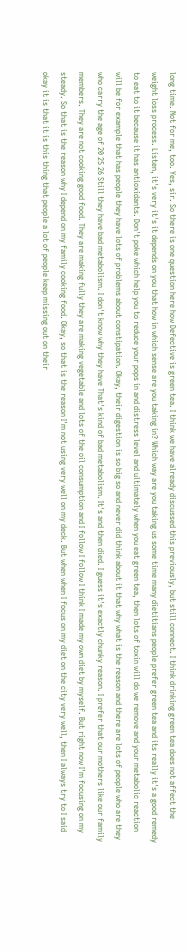long time. Not for me, too. Yes, sir. So there is one question here how Defective is green tea. I think we have already discussed this previously, but still connect. I think drinking green tea does not affect the weight loss process. Listen, it's very it's it depends on you that how in which sense are you taking in? Which way are you taking us some time many dietitians people prefer green tea and its really it's a good remedy to eat to it because it has antioxidants. Don't poke which help you to reduce your pops in and distress level and ultimately when you eat green tea, then lots of toxin will do we remove and your metabolic reaction will be for example that has people they have lots of problems about constipation. Okay, their digestion is so big so and never did think about it that why what is the reason and there are lots of people who are they who carry the age of 20 25 26 Still they have bad metabolism. I don't know why they have That's kind of bad metabolism. It's and then died. I guess it's exactly chunky reason. I prefer that our mothers like our family members. They are not cooking good food. They are making fully they are making vegetable and lots of the oil consumption and I follow I follow I think I made my own diet by myself. But right now I'm focusing on my steady. So that is the reason why I depend on my family cooking food. Okay, so that is the reason I'm not using very well on my deck. But when when I focus on my diet on the city very well, then I always try to I said okay it is that it is this thing that people a lot of people keep missing out on their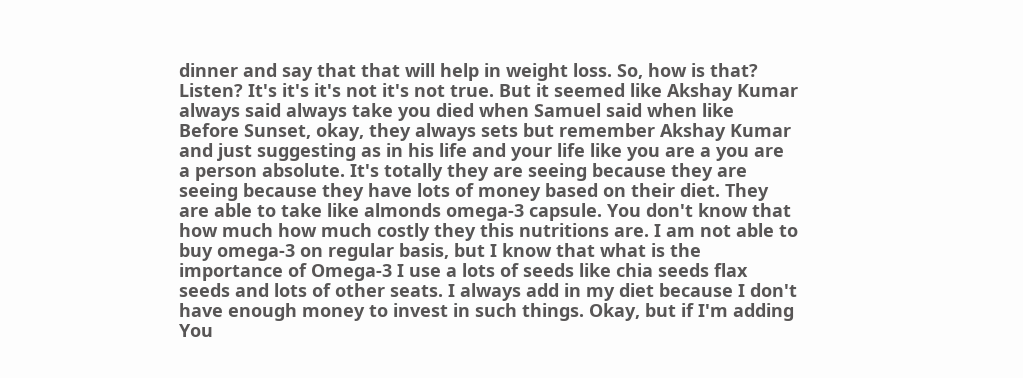dinner and say that that will help in weight loss. So, how is that? Listen? It's it's it's not it's not true. But it seemed like Akshay Kumar always said always take you died when Samuel said when like Before Sunset, okay, they always sets but remember Akshay Kumar and just suggesting as in his life and your life like you are a you are a person absolute. It's totally they are seeing because they are seeing because they have lots of money based on their diet. They are able to take like almonds omega-3 capsule. You don't know that how much how much costly they this nutritions are. I am not able to buy omega-3 on regular basis, but I know that what is the importance of Omega-3 I use a lots of seeds like chia seeds flax seeds and lots of other seats. I always add in my diet because I don't have enough money to invest in such things. Okay, but if I'm adding You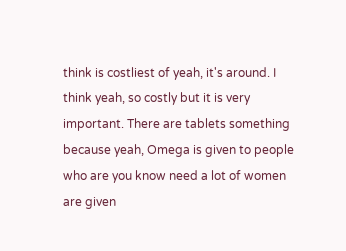think is costliest of yeah, it's around. I think yeah, so costly but it is very important. There are tablets something because yeah, Omega is given to people who are you know need a lot of women are given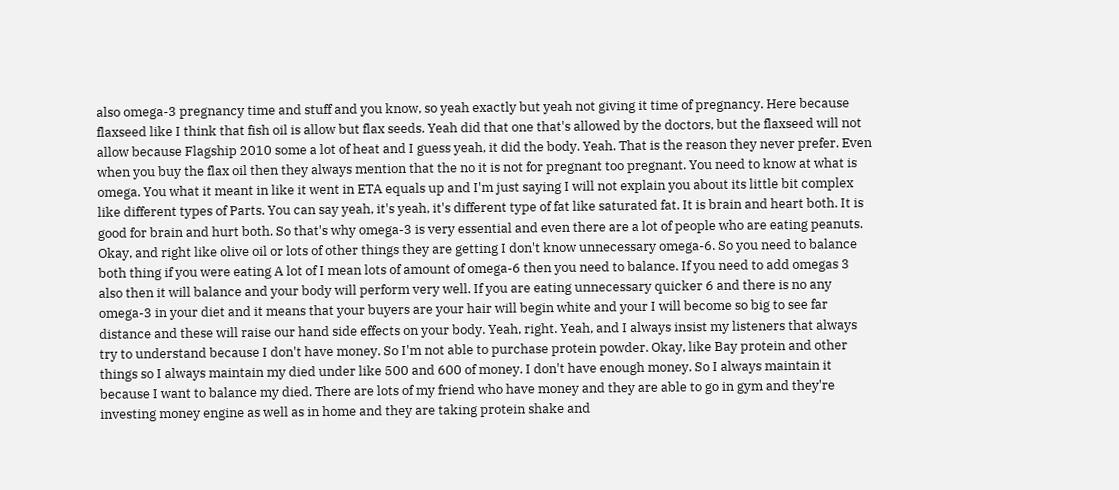also omega-3 pregnancy time and stuff and you know, so yeah exactly but yeah not giving it time of pregnancy. Here because flaxseed like I think that fish oil is allow but flax seeds. Yeah did that one that's allowed by the doctors, but the flaxseed will not allow because Flagship 2010 some a lot of heat and I guess yeah, it did the body. Yeah. That is the reason they never prefer. Even when you buy the flax oil then they always mention that the no it is not for pregnant too pregnant. You need to know at what is omega. You what it meant in like it went in ETA equals up and I'm just saying I will not explain you about its little bit complex like different types of Parts. You can say yeah, it's yeah, it's different type of fat like saturated fat. It is brain and heart both. It is good for brain and hurt both. So that's why omega-3 is very essential and even there are a lot of people who are eating peanuts. Okay, and right like olive oil or lots of other things they are getting I don't know unnecessary omega-6. So you need to balance both thing if you were eating A lot of I mean lots of amount of omega-6 then you need to balance. If you need to add omegas 3 also then it will balance and your body will perform very well. If you are eating unnecessary quicker 6 and there is no any omega-3 in your diet and it means that your buyers are your hair will begin white and your I will become so big to see far distance and these will raise our hand side effects on your body. Yeah, right. Yeah, and I always insist my listeners that always try to understand because I don't have money. So I'm not able to purchase protein powder. Okay, like Bay protein and other things so I always maintain my died under like 500 and 600 of money. I don't have enough money. So I always maintain it because I want to balance my died. There are lots of my friend who have money and they are able to go in gym and they're investing money engine as well as in home and they are taking protein shake and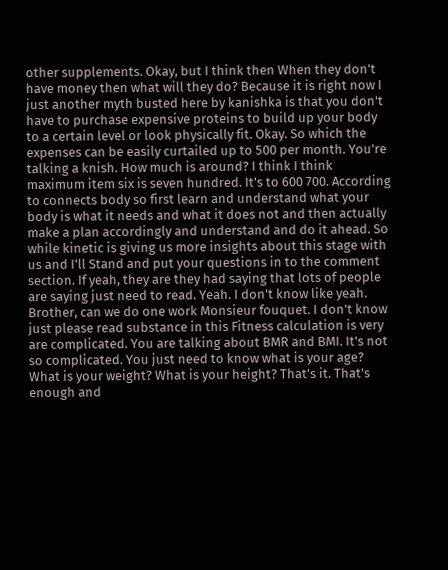other supplements. Okay, but I think then When they don't have money then what will they do? Because it is right now I just another myth busted here by kanishka is that you don't have to purchase expensive proteins to build up your body to a certain level or look physically fit. Okay. So which the expenses can be easily curtailed up to 500 per month. You're talking a knish. How much is around? I think I think maximum item six is seven hundred. It's to 600 700. According to connects body so first learn and understand what your body is what it needs and what it does not and then actually make a plan accordingly and understand and do it ahead. So while kinetic is giving us more insights about this stage with us and I'll Stand and put your questions in to the comment section. If yeah, they are they had saying that lots of people are saying just need to read. Yeah. I don't know like yeah. Brother, can we do one work Monsieur fouquet. I don't know just please read substance in this Fitness calculation is very are complicated. You are talking about BMR and BMI. It's not so complicated. You just need to know what is your age? What is your weight? What is your height? That's it. That's enough and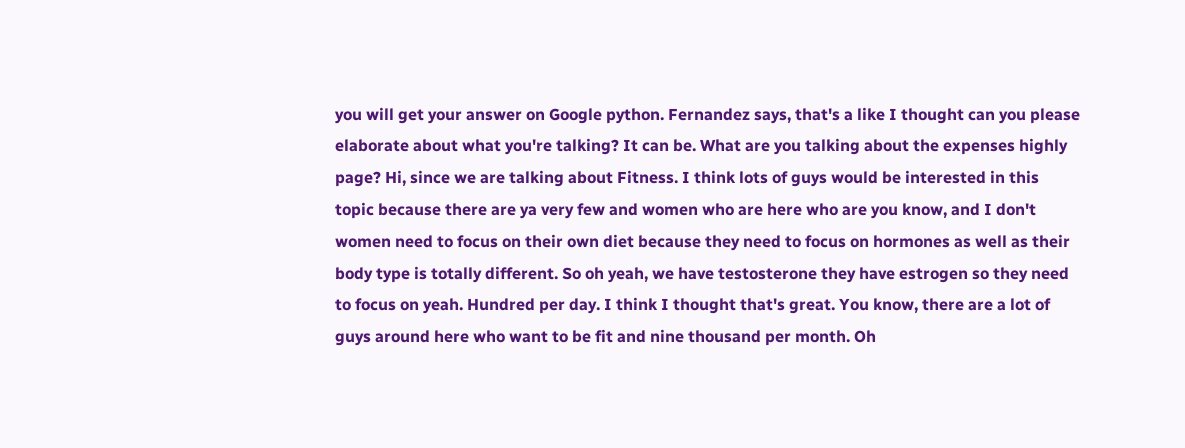you will get your answer on Google python. Fernandez says, that's a like I thought can you please elaborate about what you're talking? It can be. What are you talking about the expenses highly page? Hi, since we are talking about Fitness. I think lots of guys would be interested in this topic because there are ya very few and women who are here who are you know, and I don't women need to focus on their own diet because they need to focus on hormones as well as their body type is totally different. So oh yeah, we have testosterone they have estrogen so they need to focus on yeah. Hundred per day. I think I thought that's great. You know, there are a lot of guys around here who want to be fit and nine thousand per month. Oh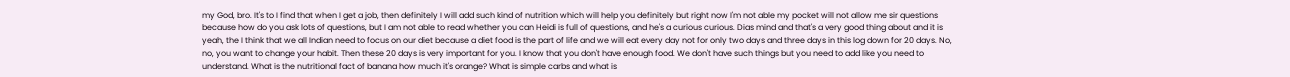my God, bro. It's to I find that when I get a job, then definitely I will add such kind of nutrition which will help you definitely but right now I'm not able my pocket will not allow me sir questions because how do you ask lots of questions, but I am not able to read whether you can Heidi is full of questions, and he's a curious curious. Dias mind and that's a very good thing about and it is yeah, the I think that we all Indian need to focus on our diet because a diet food is the part of life and we will eat every day not for only two days and three days in this log down for 20 days. No, no, you want to change your habit. Then these 20 days is very important for you. I know that you don't have enough food. We don't have such things but you need to add like you need to understand. What is the nutritional fact of banana how much it's orange? What is simple carbs and what is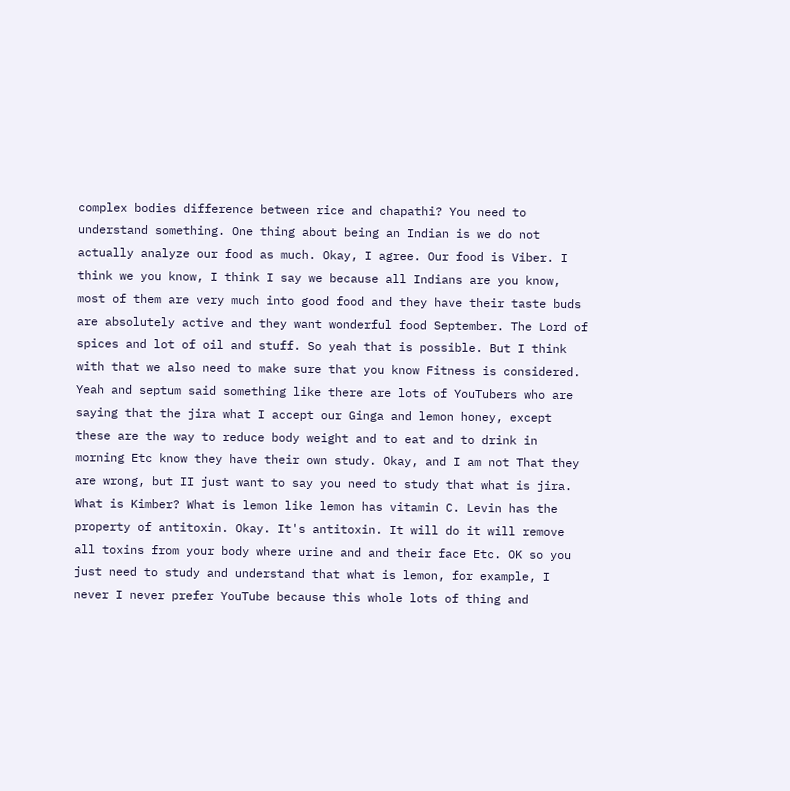complex bodies difference between rice and chapathi? You need to understand something. One thing about being an Indian is we do not actually analyze our food as much. Okay, I agree. Our food is Viber. I think we you know, I think I say we because all Indians are you know, most of them are very much into good food and they have their taste buds are absolutely active and they want wonderful food September. The Lord of spices and lot of oil and stuff. So yeah that is possible. But I think with that we also need to make sure that you know Fitness is considered. Yeah and septum said something like there are lots of YouTubers who are saying that the jira what I accept our Ginga and lemon honey, except these are the way to reduce body weight and to eat and to drink in morning Etc know they have their own study. Okay, and I am not That they are wrong, but II just want to say you need to study that what is jira. What is Kimber? What is lemon like lemon has vitamin C. Levin has the property of antitoxin. Okay. It's antitoxin. It will do it will remove all toxins from your body where urine and and their face Etc. OK so you just need to study and understand that what is lemon, for example, I never I never prefer YouTube because this whole lots of thing and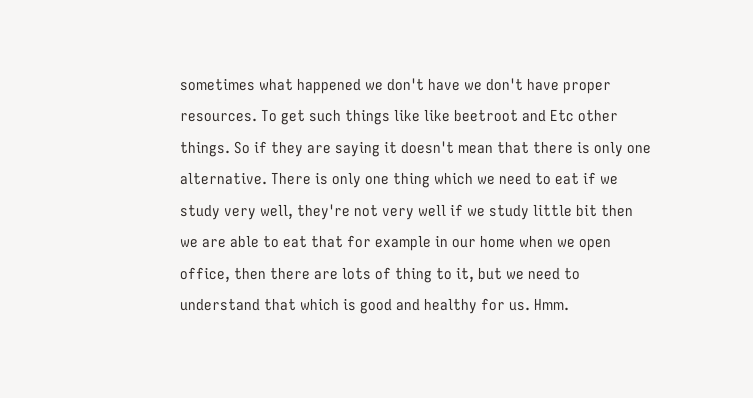sometimes what happened we don't have we don't have proper resources. To get such things like like beetroot and Etc other things. So if they are saying it doesn't mean that there is only one alternative. There is only one thing which we need to eat if we study very well, they're not very well if we study little bit then we are able to eat that for example in our home when we open office, then there are lots of thing to it, but we need to understand that which is good and healthy for us. Hmm.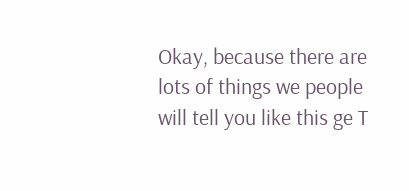Okay, because there are lots of things we people will tell you like this ge T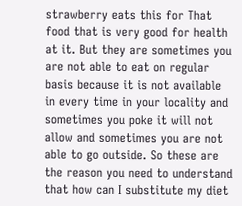strawberry eats this for That food that is very good for health at it. But they are sometimes you are not able to eat on regular basis because it is not available in every time in your locality and sometimes you poke it will not allow and sometimes you are not able to go outside. So these are the reason you need to understand that how can I substitute my diet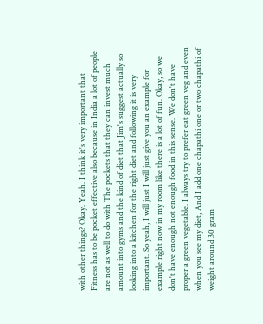with other things? Okay. Yeah. I think it's very important that Fitness has to be pocket effective also because in India a lot of people are not as well to do with The pockets that they can invest much amount into gyms and the kind of diet that Jim's suggest actually so looking into a kitchen for the right diet and following it is very important. So yeah, I will just I will just give you an example for example right now in my room like there is a lot of fun. Okay, so we don't have enough not enough food in this sense. We don't have proper a green vegetable. I always try to prefer eat green veg and even when you see my diet, And I add one chapathi one or two chapathi of weight around 30 gram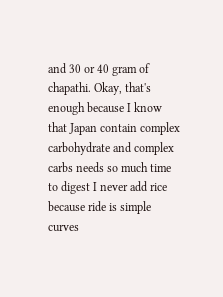and 30 or 40 gram of chapathi. Okay, that's enough because I know that Japan contain complex carbohydrate and complex carbs needs so much time to digest I never add rice because ride is simple curves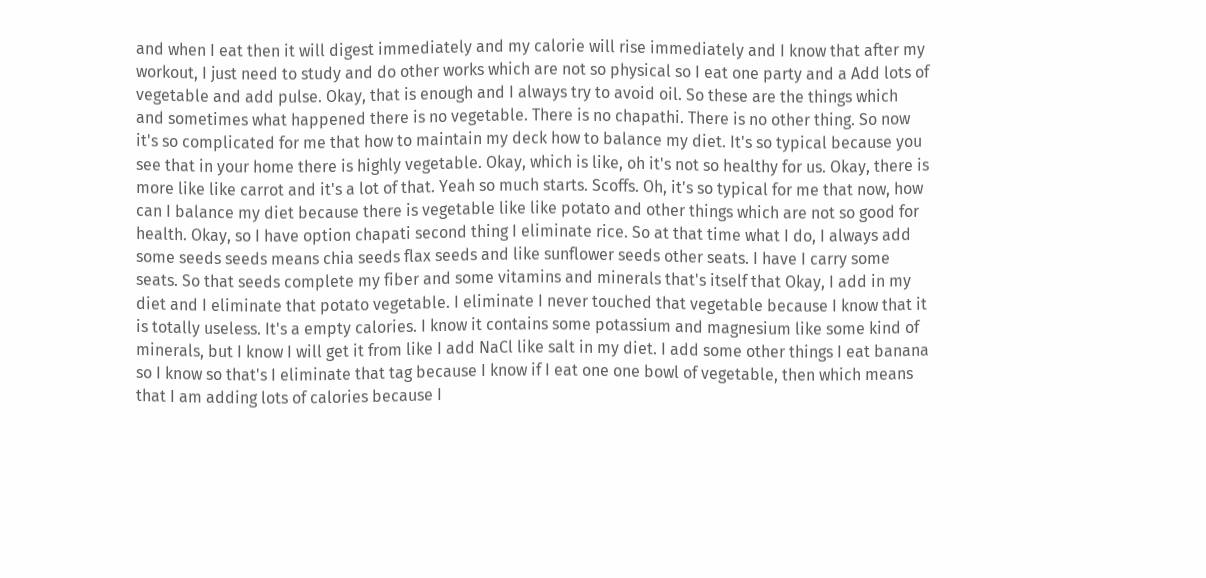and when I eat then it will digest immediately and my calorie will rise immediately and I know that after my workout, I just need to study and do other works which are not so physical so I eat one party and a Add lots of vegetable and add pulse. Okay, that is enough and I always try to avoid oil. So these are the things which and sometimes what happened there is no vegetable. There is no chapathi. There is no other thing. So now it's so complicated for me that how to maintain my deck how to balance my diet. It's so typical because you see that in your home there is highly vegetable. Okay, which is like, oh it's not so healthy for us. Okay, there is more like like carrot and it's a lot of that. Yeah so much starts. Scoffs. Oh, it's so typical for me that now, how can I balance my diet because there is vegetable like like potato and other things which are not so good for health. Okay, so I have option chapati second thing I eliminate rice. So at that time what I do, I always add some seeds seeds means chia seeds flax seeds and like sunflower seeds other seats. I have I carry some seats. So that seeds complete my fiber and some vitamins and minerals that's itself that Okay, I add in my diet and I eliminate that potato vegetable. I eliminate I never touched that vegetable because I know that it is totally useless. It's a empty calories. I know it contains some potassium and magnesium like some kind of minerals, but I know I will get it from like I add NaCl like salt in my diet. I add some other things I eat banana so I know so that's I eliminate that tag because I know if I eat one one bowl of vegetable, then which means that I am adding lots of calories because I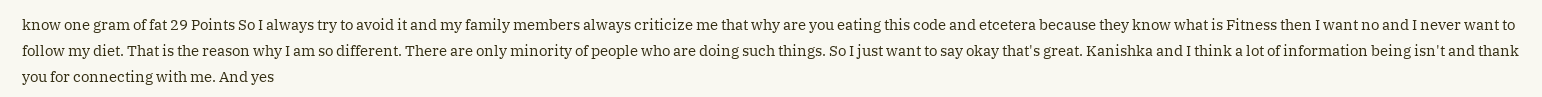know one gram of fat 29 Points So I always try to avoid it and my family members always criticize me that why are you eating this code and etcetera because they know what is Fitness then I want no and I never want to follow my diet. That is the reason why I am so different. There are only minority of people who are doing such things. So I just want to say okay that's great. Kanishka and I think a lot of information being isn't and thank you for connecting with me. And yes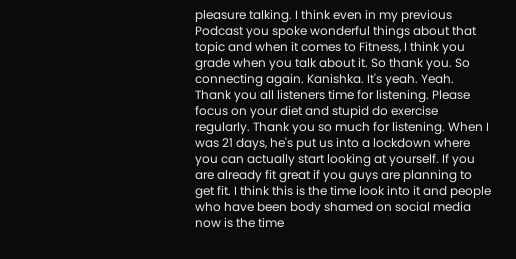pleasure talking. I think even in my previous Podcast you spoke wonderful things about that topic and when it comes to Fitness, I think you grade when you talk about it. So thank you. So connecting again. Kanishka. It's yeah. Yeah. Thank you all listeners time for listening. Please focus on your diet and stupid do exercise regularly. Thank you so much for listening. When I was 21 days, he's put us into a lockdown where you can actually start looking at yourself. If you are already fit great if you guys are planning to get fit. I think this is the time look into it and people who have been body shamed on social media now is the time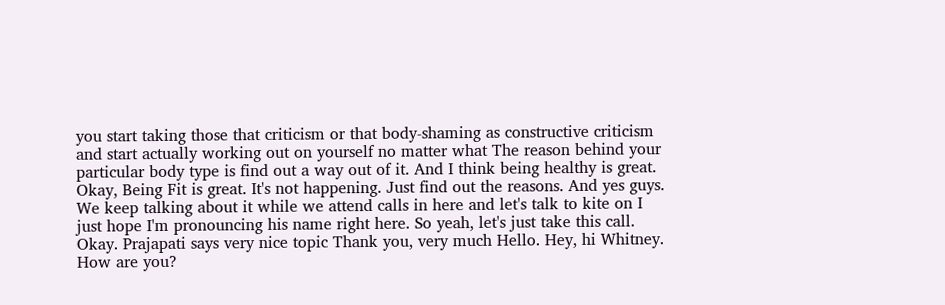you start taking those that criticism or that body-shaming as constructive criticism and start actually working out on yourself no matter what The reason behind your particular body type is find out a way out of it. And I think being healthy is great. Okay, Being Fit is great. It's not happening. Just find out the reasons. And yes guys. We keep talking about it while we attend calls in here and let's talk to kite on I just hope I'm pronouncing his name right here. So yeah, let's just take this call. Okay. Prajapati says very nice topic Thank you, very much Hello. Hey, hi Whitney. How are you?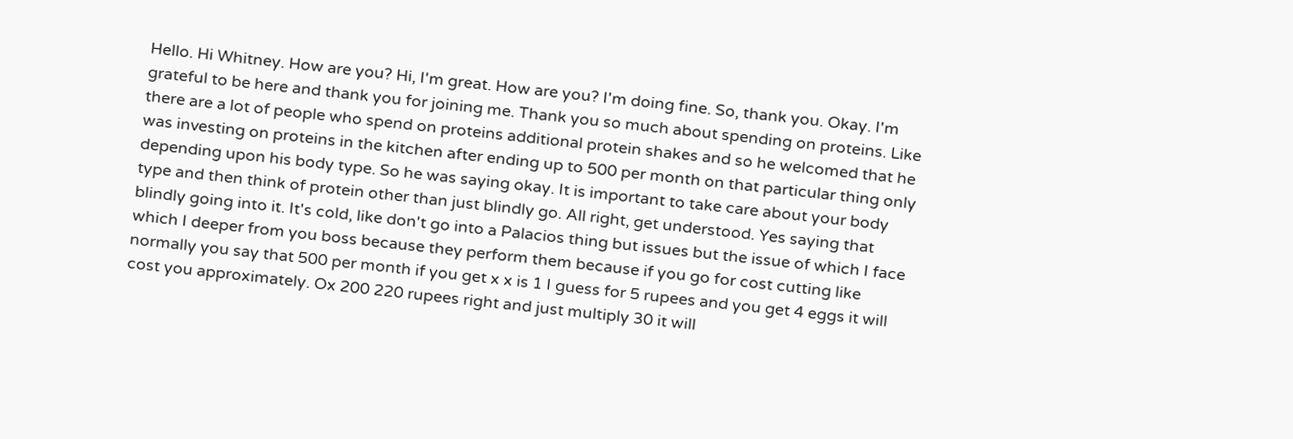Hello. Hi Whitney. How are you? Hi, I'm great. How are you? I'm doing fine. So, thank you. Okay. I'm grateful to be here and thank you for joining me. Thank you so much about spending on proteins. Like there are a lot of people who spend on proteins additional protein shakes and so he welcomed that he was investing on proteins in the kitchen after ending up to 500 per month on that particular thing only depending upon his body type. So he was saying okay. It is important to take care about your body type and then think of protein other than just blindly go. All right, get understood. Yes saying that blindly going into it. It's cold, like don't go into a Palacios thing but issues but the issue of which I face which I deeper from you boss because they perform them because if you go for cost cutting like normally you say that 500 per month if you get x x is 1 I guess for 5 rupees and you get 4 eggs it will cost you approximately. Ox 200 220 rupees right and just multiply 30 it will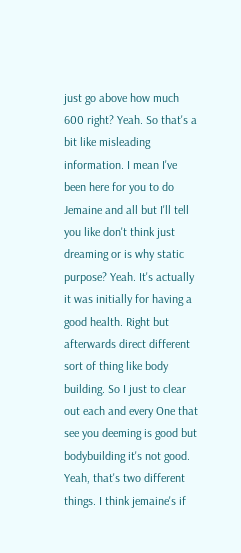just go above how much 600 right? Yeah. So that's a bit like misleading information. I mean I've been here for you to do Jemaine and all but I'll tell you like don't think just dreaming or is why static purpose? Yeah. It's actually it was initially for having a good health. Right but afterwards direct different sort of thing like body building. So I just to clear out each and every One that see you deeming is good but bodybuilding it's not good. Yeah, that's two different things. I think jemaine's if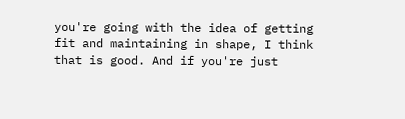you're going with the idea of getting fit and maintaining in shape, I think that is good. And if you're just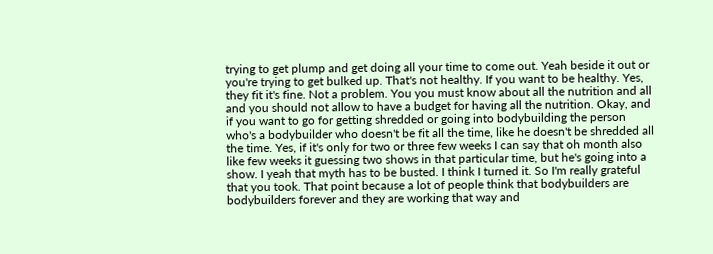trying to get plump and get doing all your time to come out. Yeah beside it out or you're trying to get bulked up. That's not healthy. If you want to be healthy. Yes, they fit it's fine. Not a problem. You you must know about all the nutrition and all and you should not allow to have a budget for having all the nutrition. Okay, and if you want to go for getting shredded or going into bodybuilding the person who's a bodybuilder who doesn't be fit all the time, like he doesn't be shredded all the time. Yes, if it's only for two or three few weeks I can say that oh month also like few weeks it guessing two shows in that particular time, but he's going into a show. I yeah that myth has to be busted. I think I turned it. So I'm really grateful that you took. That point because a lot of people think that bodybuilders are bodybuilders forever and they are working that way and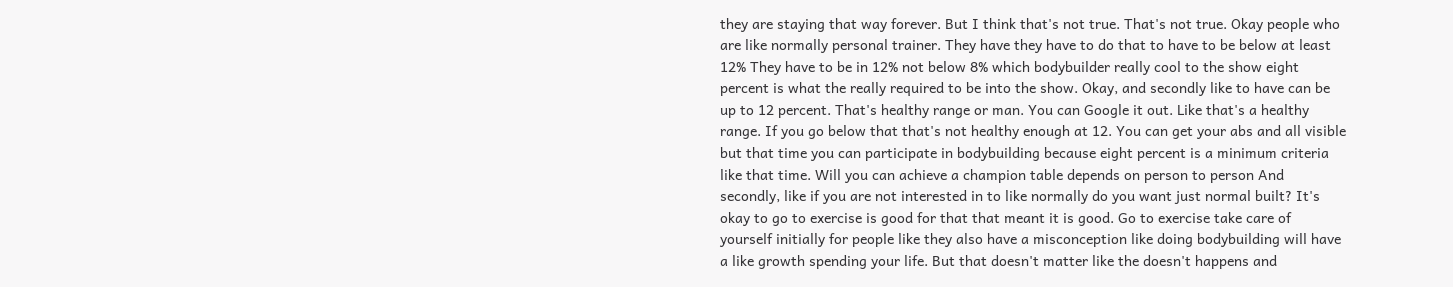they are staying that way forever. But I think that's not true. That's not true. Okay people who are like normally personal trainer. They have they have to do that to have to be below at least 12% They have to be in 12% not below 8% which bodybuilder really cool to the show eight percent is what the really required to be into the show. Okay, and secondly like to have can be up to 12 percent. That's healthy range or man. You can Google it out. Like that's a healthy range. If you go below that that's not healthy enough at 12. You can get your abs and all visible but that time you can participate in bodybuilding because eight percent is a minimum criteria like that time. Will you can achieve a champion table depends on person to person And secondly, like if you are not interested in to like normally do you want just normal built? It's okay to go to exercise is good for that that meant it is good. Go to exercise take care of yourself initially for people like they also have a misconception like doing bodybuilding will have a like growth spending your life. But that doesn't matter like the doesn't happens and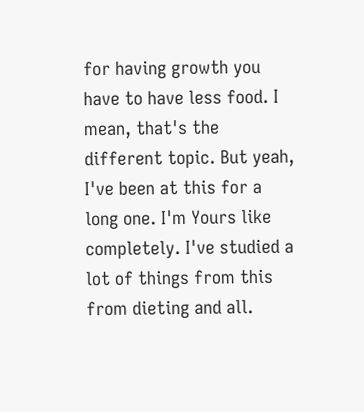for having growth you have to have less food. I mean, that's the different topic. But yeah, I've been at this for a long one. I'm Yours like completely. I've studied a lot of things from this from dieting and all.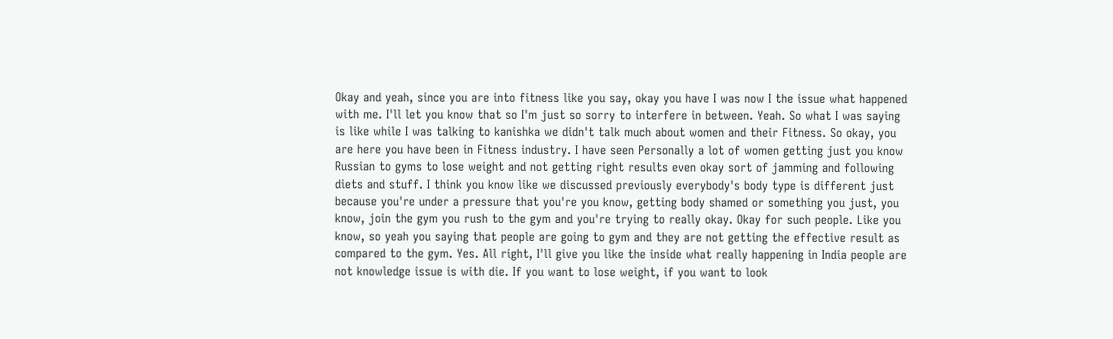Okay and yeah, since you are into fitness like you say, okay you have I was now I the issue what happened with me. I'll let you know that so I'm just so sorry to interfere in between. Yeah. So what I was saying is like while I was talking to kanishka we didn't talk much about women and their Fitness. So okay, you are here you have been in Fitness industry. I have seen Personally a lot of women getting just you know Russian to gyms to lose weight and not getting right results even okay sort of jamming and following diets and stuff. I think you know like we discussed previously everybody's body type is different just because you're under a pressure that you're you know, getting body shamed or something you just, you know, join the gym you rush to the gym and you're trying to really okay. Okay for such people. Like you know, so yeah you saying that people are going to gym and they are not getting the effective result as compared to the gym. Yes. All right, I'll give you like the inside what really happening in India people are not knowledge issue is with die. If you want to lose weight, if you want to look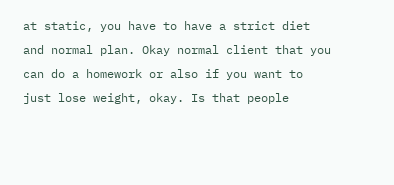at static, you have to have a strict diet and normal plan. Okay normal client that you can do a homework or also if you want to just lose weight, okay. Is that people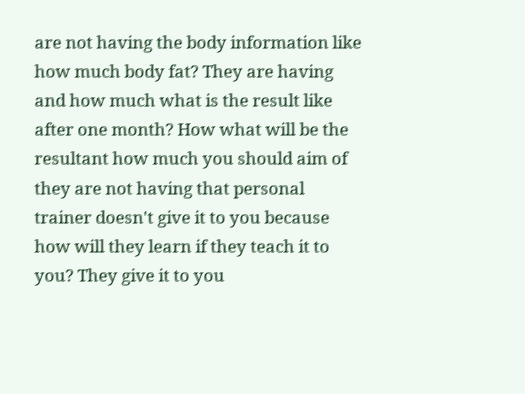are not having the body information like how much body fat? They are having and how much what is the result like after one month? How what will be the resultant how much you should aim of they are not having that personal trainer doesn't give it to you because how will they learn if they teach it to you? They give it to you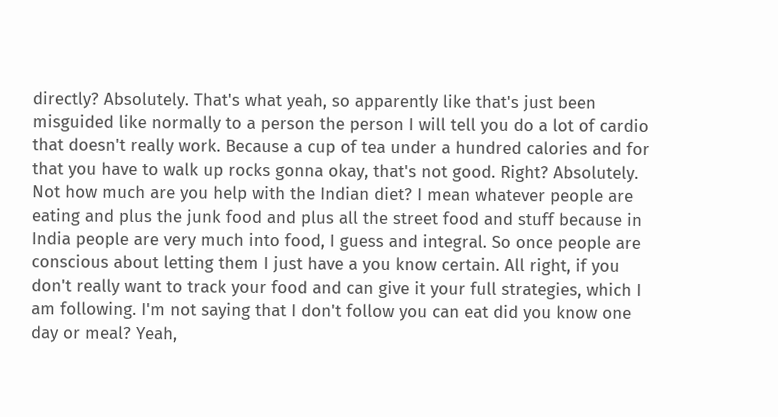directly? Absolutely. That's what yeah, so apparently like that's just been misguided like normally to a person the person I will tell you do a lot of cardio that doesn't really work. Because a cup of tea under a hundred calories and for that you have to walk up rocks gonna okay, that's not good. Right? Absolutely. Not how much are you help with the Indian diet? I mean whatever people are eating and plus the junk food and plus all the street food and stuff because in India people are very much into food, I guess and integral. So once people are conscious about letting them I just have a you know certain. All right, if you don't really want to track your food and can give it your full strategies, which I am following. I'm not saying that I don't follow you can eat did you know one day or meal? Yeah,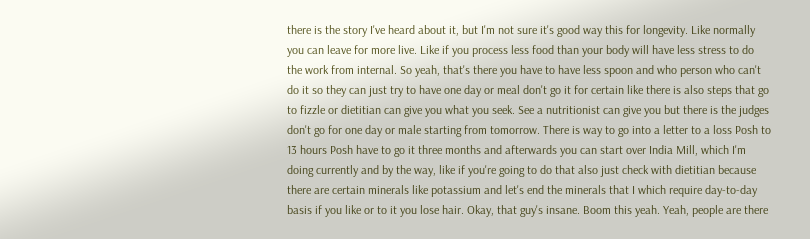there is the story I've heard about it, but I'm not sure it's good way this for longevity. Like normally you can leave for more live. Like if you process less food than your body will have less stress to do the work from internal. So yeah, that's there you have to have less spoon and who person who can't do it so they can just try to have one day or meal don't go it for certain like there is also steps that go to fizzle or dietitian can give you what you seek. See a nutritionist can give you but there is the judges don't go for one day or male starting from tomorrow. There is way to go into a letter to a loss Posh to 13 hours Posh have to go it three months and afterwards you can start over India Mill, which I'm doing currently and by the way, like if you're going to do that also just check with dietitian because there are certain minerals like potassium and let's end the minerals that I which require day-to-day basis if you like or to it you lose hair. Okay, that guy's insane. Boom this yeah. Yeah, people are there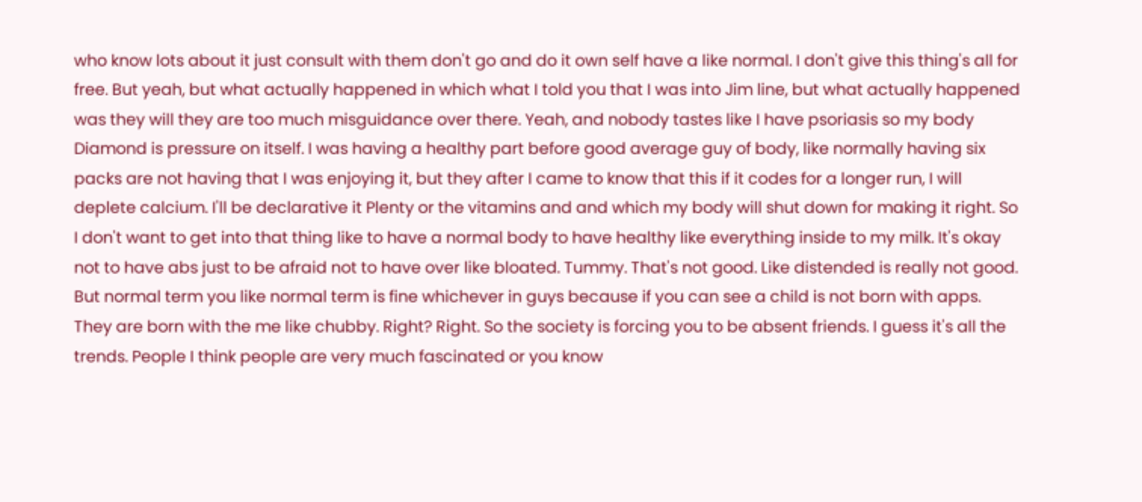who know lots about it just consult with them don't go and do it own self have a like normal. I don't give this thing's all for free. But yeah, but what actually happened in which what I told you that I was into Jim line, but what actually happened was they will they are too much misguidance over there. Yeah, and nobody tastes like I have psoriasis so my body Diamond is pressure on itself. I was having a healthy part before good average guy of body, like normally having six packs are not having that I was enjoying it, but they after I came to know that this if it codes for a longer run, I will deplete calcium. I'll be declarative it Plenty or the vitamins and and which my body will shut down for making it right. So I don't want to get into that thing like to have a normal body to have healthy like everything inside to my milk. It's okay not to have abs just to be afraid not to have over like bloated. Tummy. That's not good. Like distended is really not good. But normal term you like normal term is fine whichever in guys because if you can see a child is not born with apps. They are born with the me like chubby. Right? Right. So the society is forcing you to be absent friends. I guess it's all the trends. People I think people are very much fascinated or you know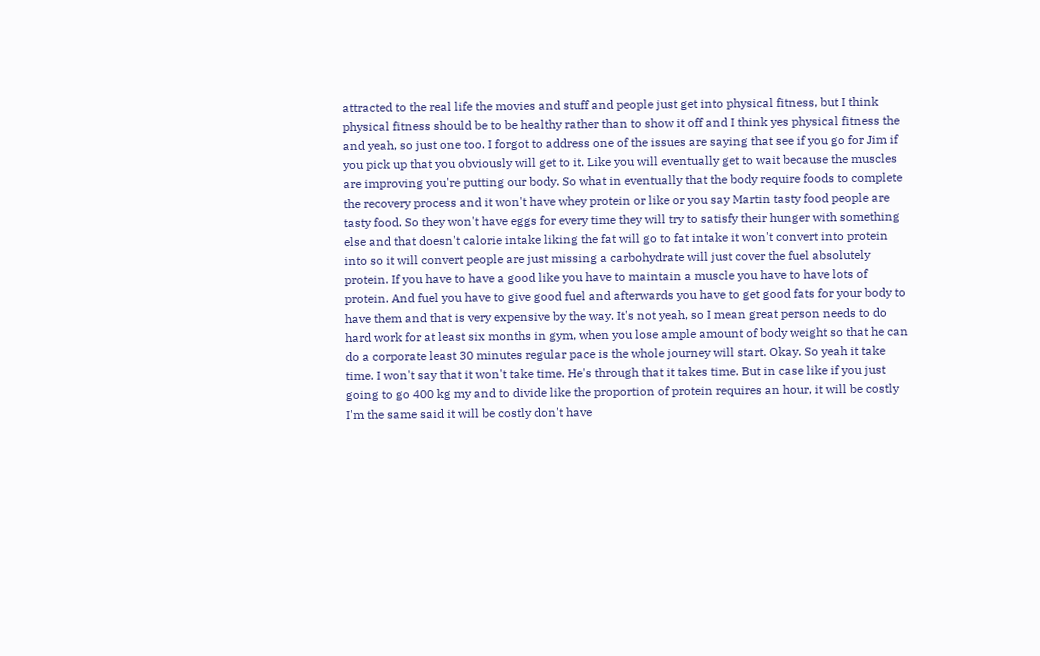attracted to the real life the movies and stuff and people just get into physical fitness, but I think physical fitness should be to be healthy rather than to show it off and I think yes physical fitness the and yeah, so just one too. I forgot to address one of the issues are saying that see if you go for Jim if you pick up that you obviously will get to it. Like you will eventually get to wait because the muscles are improving you're putting our body. So what in eventually that the body require foods to complete the recovery process and it won't have whey protein or like or you say Martin tasty food people are tasty food. So they won't have eggs for every time they will try to satisfy their hunger with something else and that doesn't calorie intake liking the fat will go to fat intake it won't convert into protein into so it will convert people are just missing a carbohydrate will just cover the fuel absolutely protein. If you have to have a good like you have to maintain a muscle you have to have lots of protein. And fuel you have to give good fuel and afterwards you have to get good fats for your body to have them and that is very expensive by the way. It's not yeah, so I mean great person needs to do hard work for at least six months in gym, when you lose ample amount of body weight so that he can do a corporate least 30 minutes regular pace is the whole journey will start. Okay. So yeah it take time. I won't say that it won't take time. He's through that it takes time. But in case like if you just going to go 400 kg my and to divide like the proportion of protein requires an hour, it will be costly I'm the same said it will be costly don't have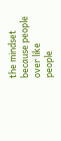the mindset because people over like people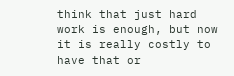think that just hard work is enough, but now it is really costly to have that or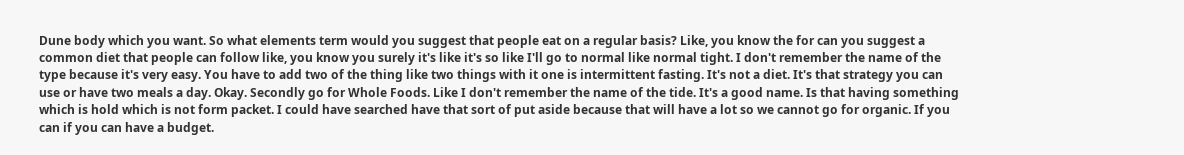Dune body which you want. So what elements term would you suggest that people eat on a regular basis? Like, you know the for can you suggest a common diet that people can follow like, you know you surely it's like it's so like I'll go to normal like normal tight. I don't remember the name of the type because it's very easy. You have to add two of the thing like two things with it one is intermittent fasting. It's not a diet. It's that strategy you can use or have two meals a day. Okay. Secondly go for Whole Foods. Like I don't remember the name of the tide. It's a good name. Is that having something which is hold which is not form packet. I could have searched have that sort of put aside because that will have a lot so we cannot go for organic. If you can if you can have a budget.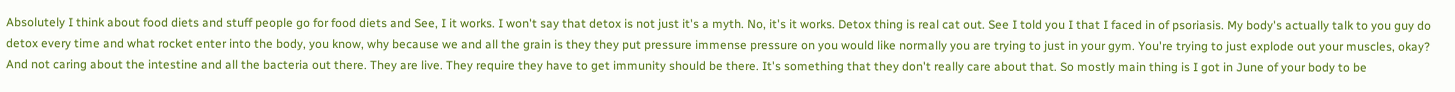Absolutely I think about food diets and stuff people go for food diets and See, I it works. I won't say that detox is not just it's a myth. No, it's it works. Detox thing is real cat out. See I told you I that I faced in of psoriasis. My body's actually talk to you guy do detox every time and what rocket enter into the body, you know, why because we and all the grain is they they put pressure immense pressure on you would like normally you are trying to just in your gym. You're trying to just explode out your muscles, okay? And not caring about the intestine and all the bacteria out there. They are live. They require they have to get immunity should be there. It's something that they don't really care about that. So mostly main thing is I got in June of your body to be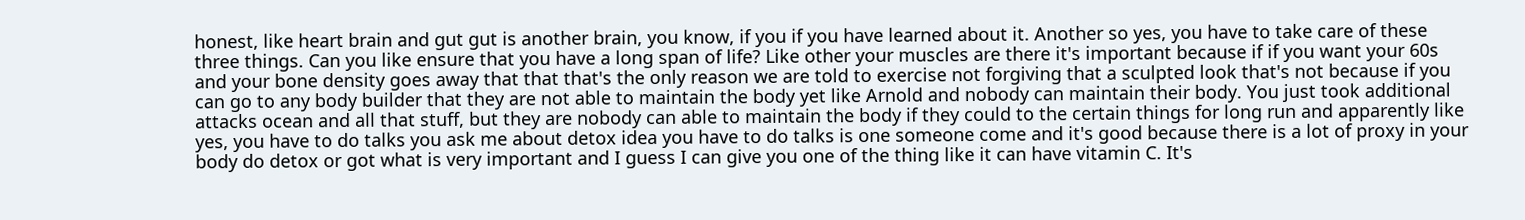honest, like heart brain and gut gut is another brain, you know, if you if you have learned about it. Another so yes, you have to take care of these three things. Can you like ensure that you have a long span of life? Like other your muscles are there it's important because if if you want your 60s and your bone density goes away that that that's the only reason we are told to exercise not forgiving that a sculpted look that's not because if you can go to any body builder that they are not able to maintain the body yet like Arnold and nobody can maintain their body. You just took additional attacks ocean and all that stuff, but they are nobody can able to maintain the body if they could to the certain things for long run and apparently like yes, you have to do talks you ask me about detox idea you have to do talks is one someone come and it's good because there is a lot of proxy in your body do detox or got what is very important and I guess I can give you one of the thing like it can have vitamin C. It's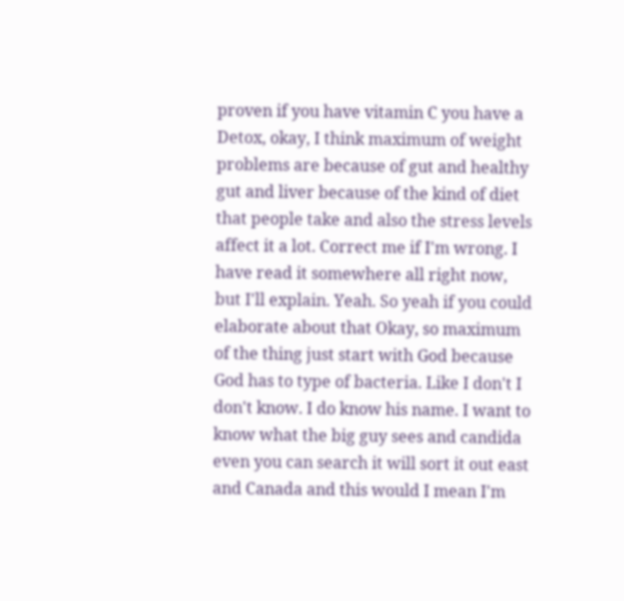proven if you have vitamin C you have a Detox, okay, I think maximum of weight problems are because of gut and healthy gut and liver because of the kind of diet that people take and also the stress levels affect it a lot. Correct me if I'm wrong. I have read it somewhere all right now, but I'll explain. Yeah. So yeah if you could elaborate about that Okay, so maximum of the thing just start with God because God has to type of bacteria. Like I don't I don't know. I do know his name. I want to know what the big guy sees and candida even you can search it will sort it out east and Canada and this would I mean I'm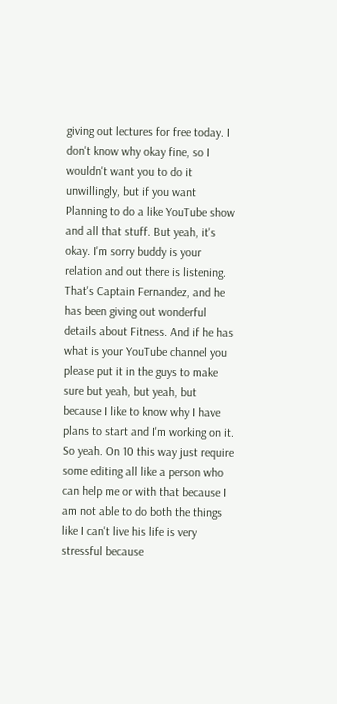giving out lectures for free today. I don't know why okay fine, so I wouldn't want you to do it unwillingly, but if you want Planning to do a like YouTube show and all that stuff. But yeah, it's okay. I'm sorry buddy is your relation and out there is listening. That's Captain Fernandez, and he has been giving out wonderful details about Fitness. And if he has what is your YouTube channel you please put it in the guys to make sure but yeah, but yeah, but because I like to know why I have plans to start and I'm working on it. So yeah. On 10 this way just require some editing all like a person who can help me or with that because I am not able to do both the things like I can't live his life is very stressful because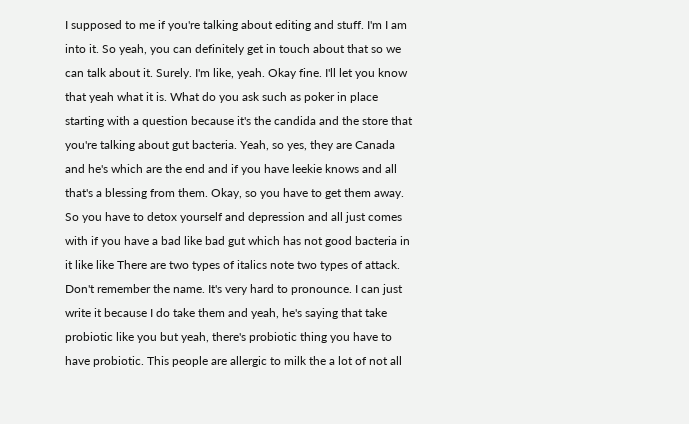I supposed to me if you're talking about editing and stuff. I'm I am into it. So yeah, you can definitely get in touch about that so we can talk about it. Surely. I'm like, yeah. Okay fine. I'll let you know that yeah what it is. What do you ask such as poker in place starting with a question because it's the candida and the store that you're talking about gut bacteria. Yeah, so yes, they are Canada and he's which are the end and if you have leekie knows and all that's a blessing from them. Okay, so you have to get them away. So you have to detox yourself and depression and all just comes with if you have a bad like bad gut which has not good bacteria in it like like There are two types of italics note two types of attack. Don't remember the name. It's very hard to pronounce. I can just write it because I do take them and yeah, he's saying that take probiotic like you but yeah, there's probiotic thing you have to have probiotic. This people are allergic to milk the a lot of not all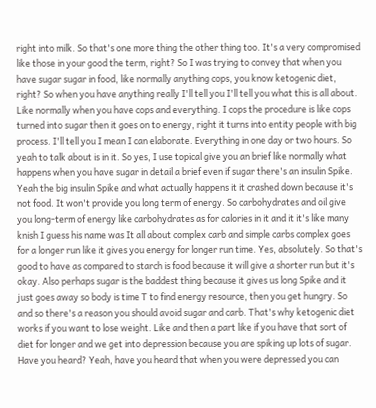right into milk. So that's one more thing the other thing too. It's a very compromised like those in your good the term, right? So I was trying to convey that when you have sugar sugar in food, like normally anything cops, you know ketogenic diet, right? So when you have anything really I'll tell you I'll tell you what this is all about. Like normally when you have cops and everything. I cops the procedure is like cops turned into sugar then it goes on to energy, right it turns into entity people with big process. I'll tell you I mean I can elaborate. Everything in one day or two hours. So yeah to talk about is in it. So yes, I use topical give you an brief like normally what happens when you have sugar in detail a brief even if sugar there's an insulin Spike. Yeah the big insulin Spike and what actually happens it it crashed down because it's not food. It won't provide you long term of energy. So carbohydrates and oil give you long-term of energy like carbohydrates as for calories in it and it it's like many knish I guess his name was It all about complex carb and simple carbs complex goes for a longer run like it gives you energy for longer run time. Yes, absolutely. So that's good to have as compared to starch is food because it will give a shorter run but it's okay. Also perhaps sugar is the baddest thing because it gives us long Spike and it just goes away so body is time T to find energy resource, then you get hungry. So and so there's a reason you should avoid sugar and carb. That's why ketogenic diet works if you want to lose weight. Like and then a part like if you have that sort of diet for longer and we get into depression because you are spiking up lots of sugar. Have you heard? Yeah, have you heard that when you were depressed you can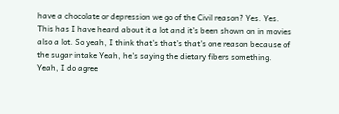have a chocolate or depression we go of the Civil reason? Yes. Yes. This has I have heard about it a lot and it's been shown on in movies also a lot. So yeah, I think that's that's that's one reason because of the sugar intake Yeah, he's saying the dietary fibers something. Yeah, I do agree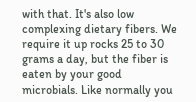with that. It's also low complexing dietary fibers. We require it up rocks 25 to 30 grams a day, but the fiber is eaten by your good microbials. Like normally you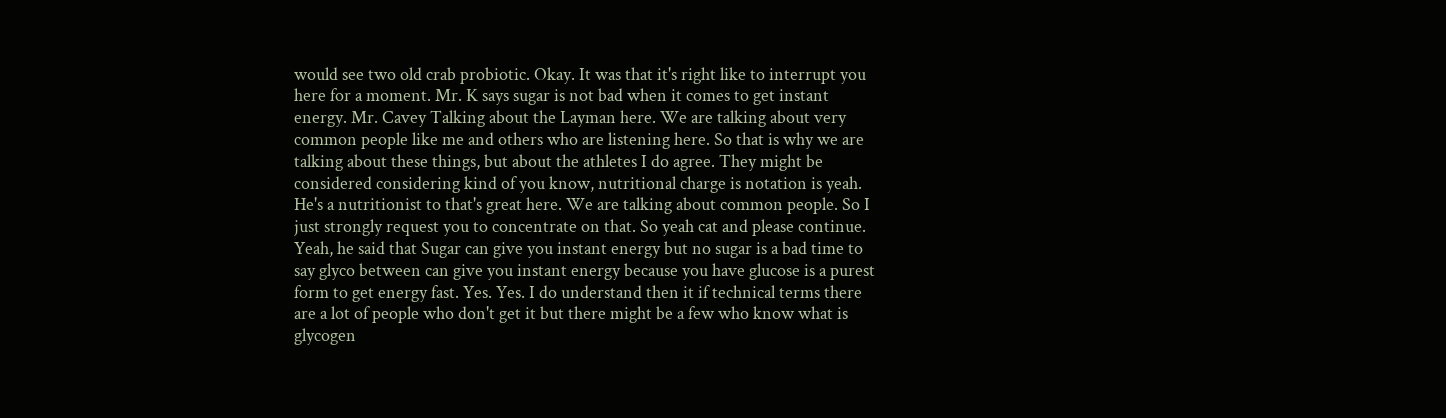would see two old crab probiotic. Okay. It was that it's right like to interrupt you here for a moment. Mr. K says sugar is not bad when it comes to get instant energy. Mr. Cavey Talking about the Layman here. We are talking about very common people like me and others who are listening here. So that is why we are talking about these things, but about the athletes I do agree. They might be considered considering kind of you know, nutritional charge is notation is yeah. He's a nutritionist to that's great here. We are talking about common people. So I just strongly request you to concentrate on that. So yeah cat and please continue. Yeah, he said that Sugar can give you instant energy but no sugar is a bad time to say glyco between can give you instant energy because you have glucose is a purest form to get energy fast. Yes. Yes. I do understand then it if technical terms there are a lot of people who don't get it but there might be a few who know what is glycogen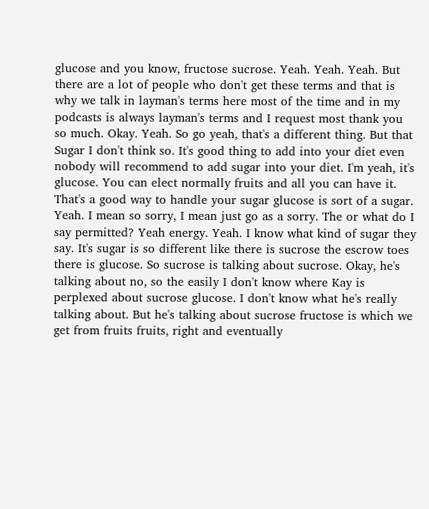glucose and you know, fructose sucrose. Yeah. Yeah. Yeah. But there are a lot of people who don't get these terms and that is why we talk in layman's terms here most of the time and in my podcasts is always layman's terms and I request most thank you so much. Okay. Yeah. So go yeah, that's a different thing. But that Sugar I don't think so. It's good thing to add into your diet even nobody will recommend to add sugar into your diet. I'm yeah, it's glucose. You can elect normally fruits and all you can have it. That's a good way to handle your sugar glucose is sort of a sugar. Yeah. I mean so sorry, I mean just go as a sorry. The or what do I say permitted? Yeah energy. Yeah. I know what kind of sugar they say. It's sugar is so different like there is sucrose the escrow toes there is glucose. So sucrose is talking about sucrose. Okay, he's talking about no, so the easily I don't know where Kay is perplexed about sucrose glucose. I don't know what he's really talking about. But he's talking about sucrose fructose is which we get from fruits fruits, right and eventually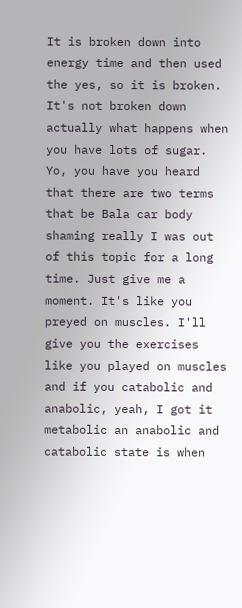It is broken down into energy time and then used the yes, so it is broken. It's not broken down actually what happens when you have lots of sugar. Yo, you have you heard that there are two terms that be Bala car body shaming really I was out of this topic for a long time. Just give me a moment. It's like you preyed on muscles. I'll give you the exercises like you played on muscles and if you catabolic and anabolic, yeah, I got it metabolic an anabolic and catabolic state is when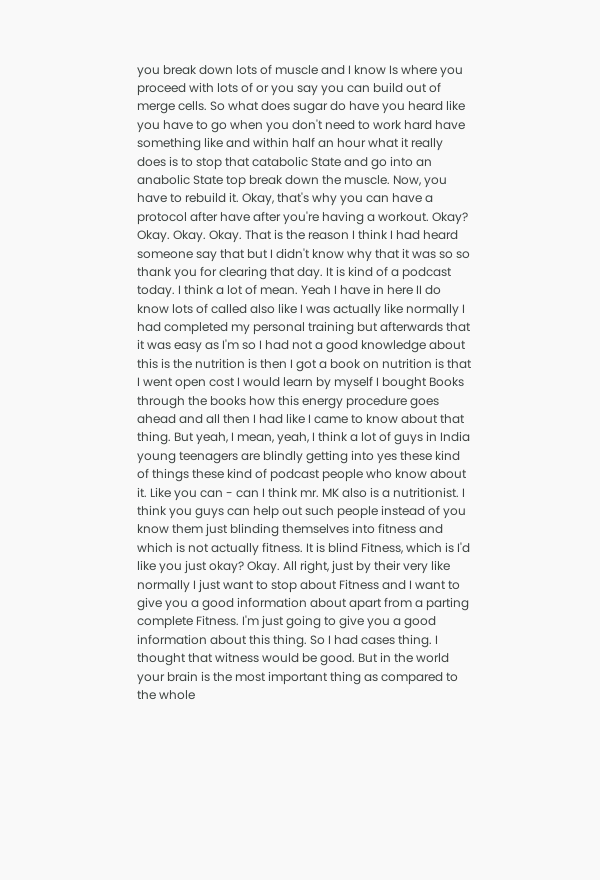you break down lots of muscle and I know Is where you proceed with lots of or you say you can build out of merge cells. So what does sugar do have you heard like you have to go when you don't need to work hard have something like and within half an hour what it really does is to stop that catabolic State and go into an anabolic State top break down the muscle. Now, you have to rebuild it. Okay, that's why you can have a protocol after have after you're having a workout. Okay? Okay. Okay. Okay. That is the reason I think I had heard someone say that but I didn't know why that it was so so thank you for clearing that day. It is kind of a podcast today. I think a lot of mean. Yeah I have in here II do know lots of called also like I was actually like normally I had completed my personal training but afterwards that it was easy as I'm so I had not a good knowledge about this is the nutrition is then I got a book on nutrition is that I went open cost I would learn by myself I bought Books through the books how this energy procedure goes ahead and all then I had like I came to know about that thing. But yeah, I mean, yeah, I think a lot of guys in India young teenagers are blindly getting into yes these kind of things these kind of podcast people who know about it. Like you can - can I think mr. MK also is a nutritionist. I think you guys can help out such people instead of you know them just blinding themselves into fitness and which is not actually fitness. It is blind Fitness, which is I'd like you just okay? Okay. All right, just by their very like normally I just want to stop about Fitness and I want to give you a good information about apart from a parting complete Fitness. I'm just going to give you a good information about this thing. So I had cases thing. I thought that witness would be good. But in the world your brain is the most important thing as compared to the whole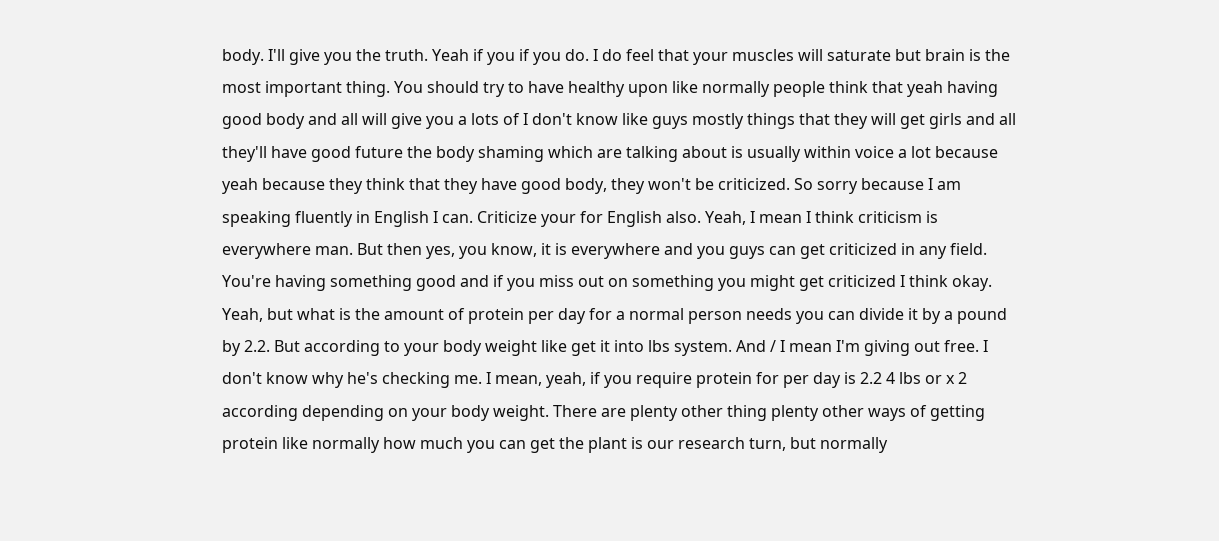body. I'll give you the truth. Yeah if you if you do. I do feel that your muscles will saturate but brain is the most important thing. You should try to have healthy upon like normally people think that yeah having good body and all will give you a lots of I don't know like guys mostly things that they will get girls and all they'll have good future the body shaming which are talking about is usually within voice a lot because yeah because they think that they have good body, they won't be criticized. So sorry because I am speaking fluently in English I can. Criticize your for English also. Yeah, I mean I think criticism is everywhere man. But then yes, you know, it is everywhere and you guys can get criticized in any field. You're having something good and if you miss out on something you might get criticized I think okay. Yeah, but what is the amount of protein per day for a normal person needs you can divide it by a pound by 2.2. But according to your body weight like get it into lbs system. And / I mean I'm giving out free. I don't know why he's checking me. I mean, yeah, if you require protein for per day is 2.2 4 lbs or x 2 according depending on your body weight. There are plenty other thing plenty other ways of getting protein like normally how much you can get the plant is our research turn, but normally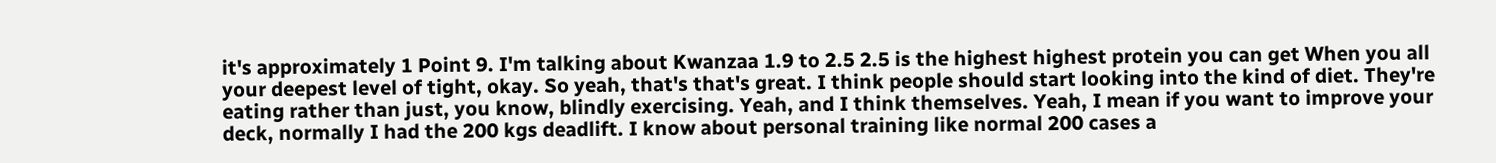it's approximately 1 Point 9. I'm talking about Kwanzaa 1.9 to 2.5 2.5 is the highest highest protein you can get When you all your deepest level of tight, okay. So yeah, that's that's great. I think people should start looking into the kind of diet. They're eating rather than just, you know, blindly exercising. Yeah, and I think themselves. Yeah, I mean if you want to improve your deck, normally I had the 200 kgs deadlift. I know about personal training like normal 200 cases a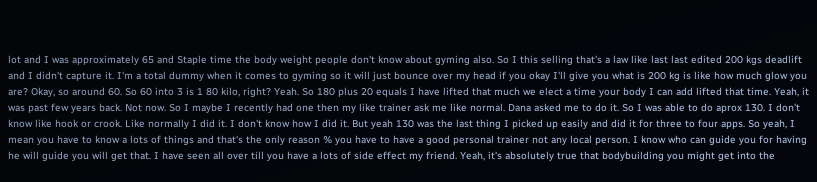lot and I was approximately 65 and Staple time the body weight people don't know about gyming also. So I this selling that's a law like last last edited 200 kgs deadlift and I didn't capture it. I'm a total dummy when it comes to gyming so it will just bounce over my head if you okay I'll give you what is 200 kg is like how much glow you are? Okay, so around 60. So 60 into 3 is 1 80 kilo, right? Yeah. So 180 plus 20 equals I have lifted that much we elect a time your body I can add lifted that time. Yeah, it was past few years back. Not now. So I maybe I recently had one then my like trainer ask me like normal. Dana asked me to do it. So I was able to do aprox 130. I don't know like hook or crook. Like normally I did it. I don't know how I did it. But yeah 130 was the last thing I picked up easily and did it for three to four apps. So yeah, I mean you have to know a lots of things and that's the only reason % you have to have a good personal trainer not any local person. I know who can guide you for having he will guide you will get that. I have seen all over till you have a lots of side effect my friend. Yeah, it's absolutely true that bodybuilding you might get into the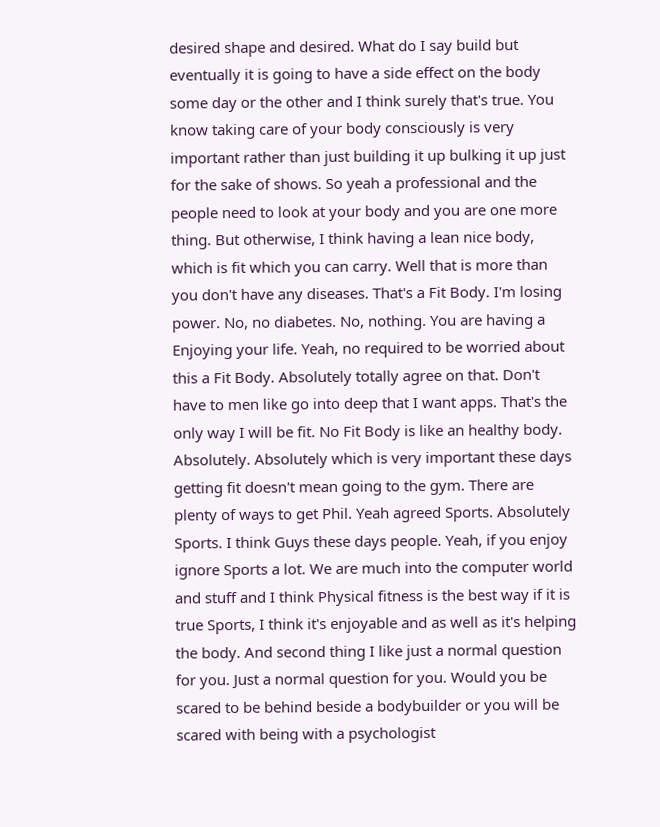desired shape and desired. What do I say build but eventually it is going to have a side effect on the body some day or the other and I think surely that's true. You know taking care of your body consciously is very important rather than just building it up bulking it up just for the sake of shows. So yeah a professional and the people need to look at your body and you are one more thing. But otherwise, I think having a lean nice body, which is fit which you can carry. Well that is more than you don't have any diseases. That's a Fit Body. I'm losing power. No, no diabetes. No, nothing. You are having a Enjoying your life. Yeah, no required to be worried about this a Fit Body. Absolutely totally agree on that. Don't have to men like go into deep that I want apps. That's the only way I will be fit. No Fit Body is like an healthy body. Absolutely. Absolutely which is very important these days getting fit doesn't mean going to the gym. There are plenty of ways to get Phil. Yeah agreed Sports. Absolutely Sports. I think Guys these days people. Yeah, if you enjoy ignore Sports a lot. We are much into the computer world and stuff and I think Physical fitness is the best way if it is true Sports, I think it's enjoyable and as well as it's helping the body. And second thing I like just a normal question for you. Just a normal question for you. Would you be scared to be behind beside a bodybuilder or you will be scared with being with a psychologist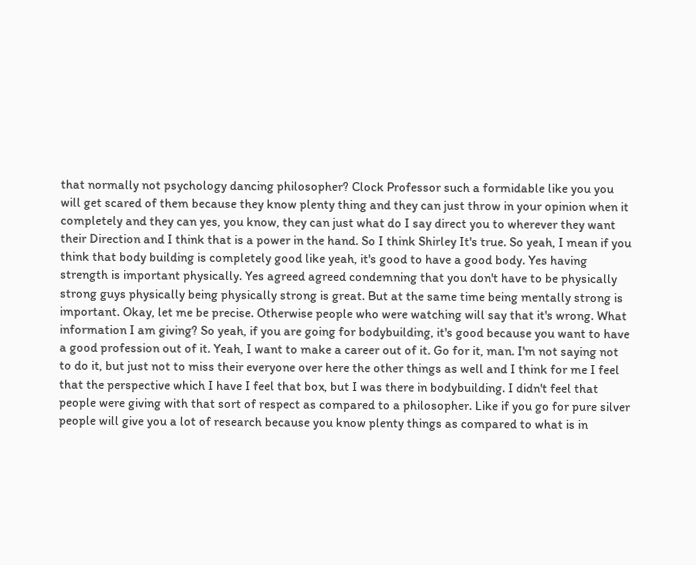that normally not psychology dancing philosopher? Clock Professor such a formidable like you you will get scared of them because they know plenty thing and they can just throw in your opinion when it completely and they can yes, you know, they can just what do I say direct you to wherever they want their Direction and I think that is a power in the hand. So I think Shirley It's true. So yeah, I mean if you think that body building is completely good like yeah, it's good to have a good body. Yes having strength is important physically. Yes agreed agreed condemning that you don't have to be physically strong guys physically being physically strong is great. But at the same time being mentally strong is important. Okay, let me be precise. Otherwise people who were watching will say that it's wrong. What information I am giving? So yeah, if you are going for bodybuilding, it's good because you want to have a good profession out of it. Yeah, I want to make a career out of it. Go for it, man. I'm not saying not to do it, but just not to miss their everyone over here the other things as well and I think for me I feel that the perspective which I have I feel that box, but I was there in bodybuilding. I didn't feel that people were giving with that sort of respect as compared to a philosopher. Like if you go for pure silver people will give you a lot of research because you know plenty things as compared to what is in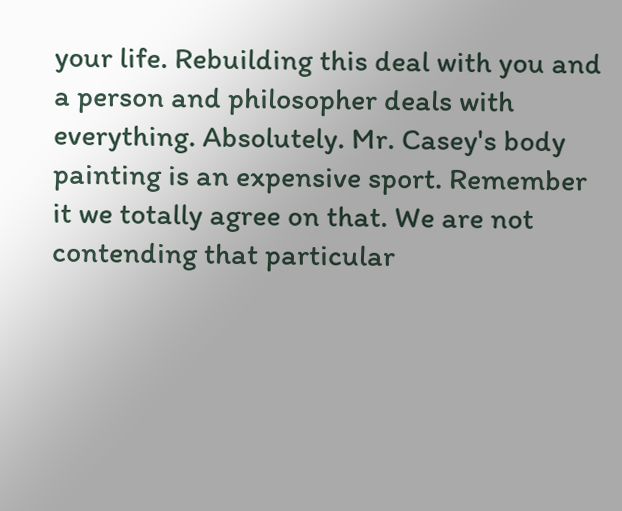your life. Rebuilding this deal with you and a person and philosopher deals with everything. Absolutely. Mr. Casey's body painting is an expensive sport. Remember it we totally agree on that. We are not contending that particular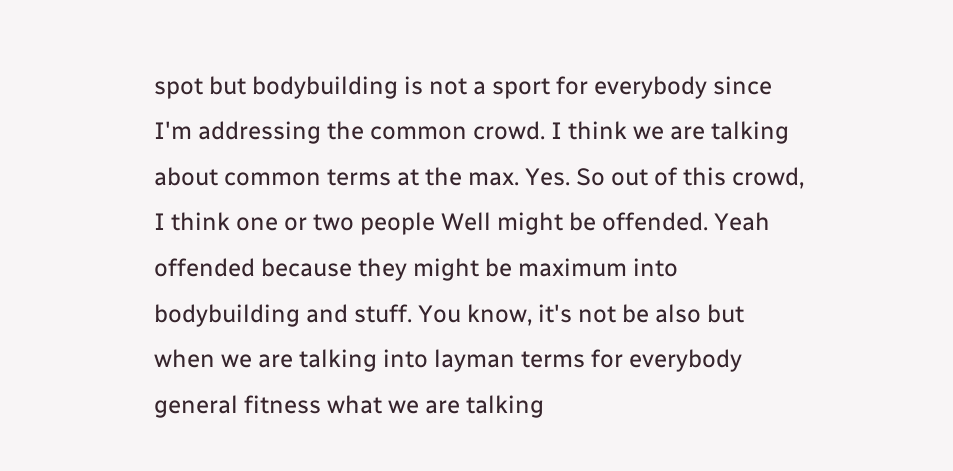spot but bodybuilding is not a sport for everybody since I'm addressing the common crowd. I think we are talking about common terms at the max. Yes. So out of this crowd, I think one or two people Well might be offended. Yeah offended because they might be maximum into bodybuilding and stuff. You know, it's not be also but when we are talking into layman terms for everybody general fitness what we are talking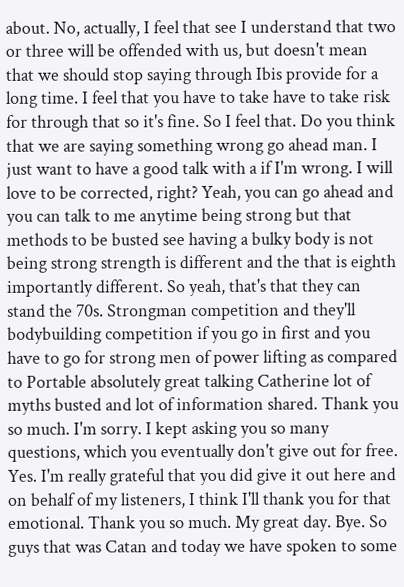about. No, actually, I feel that see I understand that two or three will be offended with us, but doesn't mean that we should stop saying through Ibis provide for a long time. I feel that you have to take have to take risk for through that so it's fine. So I feel that. Do you think that we are saying something wrong go ahead man. I just want to have a good talk with a if I'm wrong. I will love to be corrected, right? Yeah, you can go ahead and you can talk to me anytime being strong but that methods to be busted see having a bulky body is not being strong strength is different and the that is eighth importantly different. So yeah, that's that they can stand the 70s. Strongman competition and they'll bodybuilding competition if you go in first and you have to go for strong men of power lifting as compared to Portable absolutely great talking Catherine lot of myths busted and lot of information shared. Thank you so much. I'm sorry. I kept asking you so many questions, which you eventually don't give out for free. Yes. I'm really grateful that you did give it out here and on behalf of my listeners, I think I'll thank you for that emotional. Thank you so much. My great day. Bye. So guys that was Catan and today we have spoken to some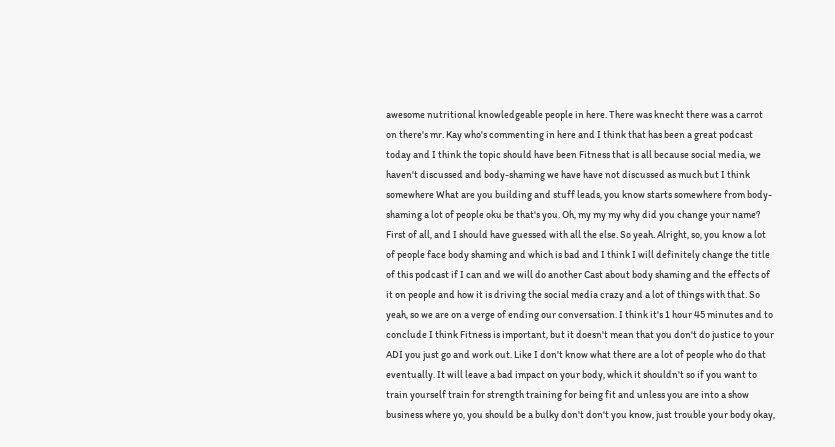awesome nutritional knowledgeable people in here. There was knecht there was a carrot on there's mr. Kay who's commenting in here and I think that has been a great podcast today and I think the topic should have been Fitness that is all because social media, we haven't discussed and body-shaming we have have not discussed as much but I think somewhere What are you building and stuff leads, you know starts somewhere from body-shaming a lot of people oku be that's you. Oh, my my my why did you change your name? First of all, and I should have guessed with all the else. So yeah. Alright, so, you know a lot of people face body shaming and which is bad and I think I will definitely change the title of this podcast if I can and we will do another Cast about body shaming and the effects of it on people and how it is driving the social media crazy and a lot of things with that. So yeah, so we are on a verge of ending our conversation. I think it's 1 hour 45 minutes and to conclude I think Fitness is important, but it doesn't mean that you don't do justice to your ADI you just go and work out. Like I don't know what there are a lot of people who do that eventually. It will leave a bad impact on your body, which it shouldn't so if you want to train yourself train for strength training for being fit and unless you are into a show business where yo, you should be a bulky don't don't you know, just trouble your body okay,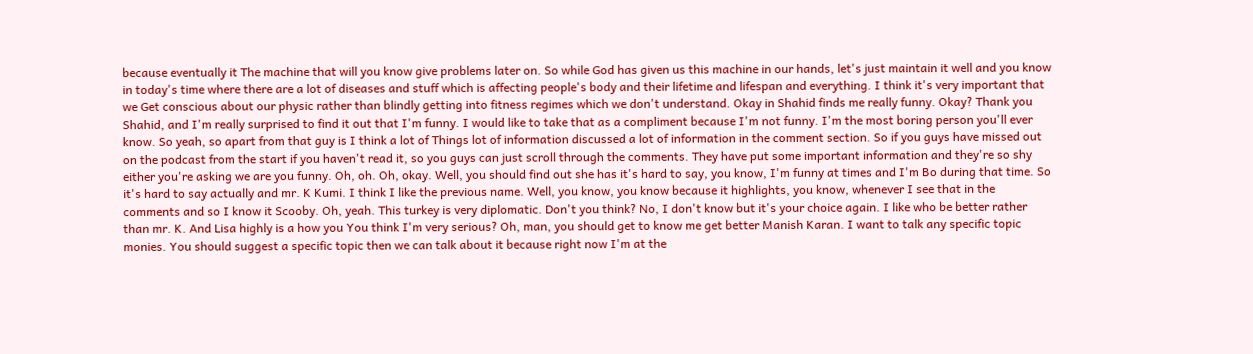because eventually it The machine that will you know give problems later on. So while God has given us this machine in our hands, let's just maintain it well and you know in today's time where there are a lot of diseases and stuff which is affecting people's body and their lifetime and lifespan and everything. I think it's very important that we Get conscious about our physic rather than blindly getting into fitness regimes which we don't understand. Okay in Shahid finds me really funny. Okay? Thank you Shahid, and I'm really surprised to find it out that I'm funny. I would like to take that as a compliment because I'm not funny. I'm the most boring person you'll ever know. So yeah, so apart from that guy is I think a lot of Things lot of information discussed a lot of information in the comment section. So if you guys have missed out on the podcast from the start if you haven't read it, so you guys can just scroll through the comments. They have put some important information and they're so shy either you're asking we are you funny. Oh, oh. Oh, okay. Well, you should find out she has it's hard to say, you know, I'm funny at times and I'm Bo during that time. So it's hard to say actually and mr. K Kumi. I think I like the previous name. Well, you know, you know because it highlights, you know, whenever I see that in the comments and so I know it Scooby. Oh, yeah. This turkey is very diplomatic. Don't you think? No, I don't know but it's your choice again. I like who be better rather than mr. K. And Lisa highly is a how you You think I'm very serious? Oh, man, you should get to know me get better Manish Karan. I want to talk any specific topic monies. You should suggest a specific topic then we can talk about it because right now I'm at the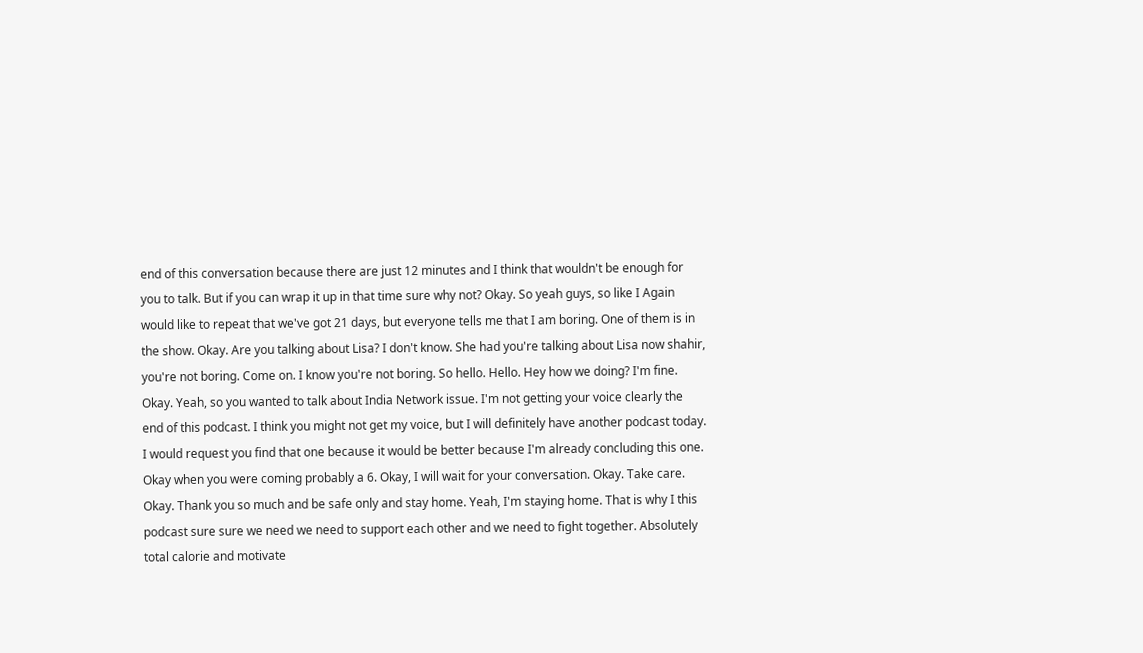end of this conversation because there are just 12 minutes and I think that wouldn't be enough for you to talk. But if you can wrap it up in that time sure why not? Okay. So yeah guys, so like I Again would like to repeat that we've got 21 days, but everyone tells me that I am boring. One of them is in the show. Okay. Are you talking about Lisa? I don't know. She had you're talking about Lisa now shahir, you're not boring. Come on. I know you're not boring. So hello. Hello. Hey how we doing? I'm fine. Okay. Yeah, so you wanted to talk about India Network issue. I'm not getting your voice clearly the end of this podcast. I think you might not get my voice, but I will definitely have another podcast today. I would request you find that one because it would be better because I'm already concluding this one. Okay when you were coming probably a 6. Okay, I will wait for your conversation. Okay. Take care. Okay. Thank you so much and be safe only and stay home. Yeah, I'm staying home. That is why I this podcast sure sure we need we need to support each other and we need to fight together. Absolutely total calorie and motivate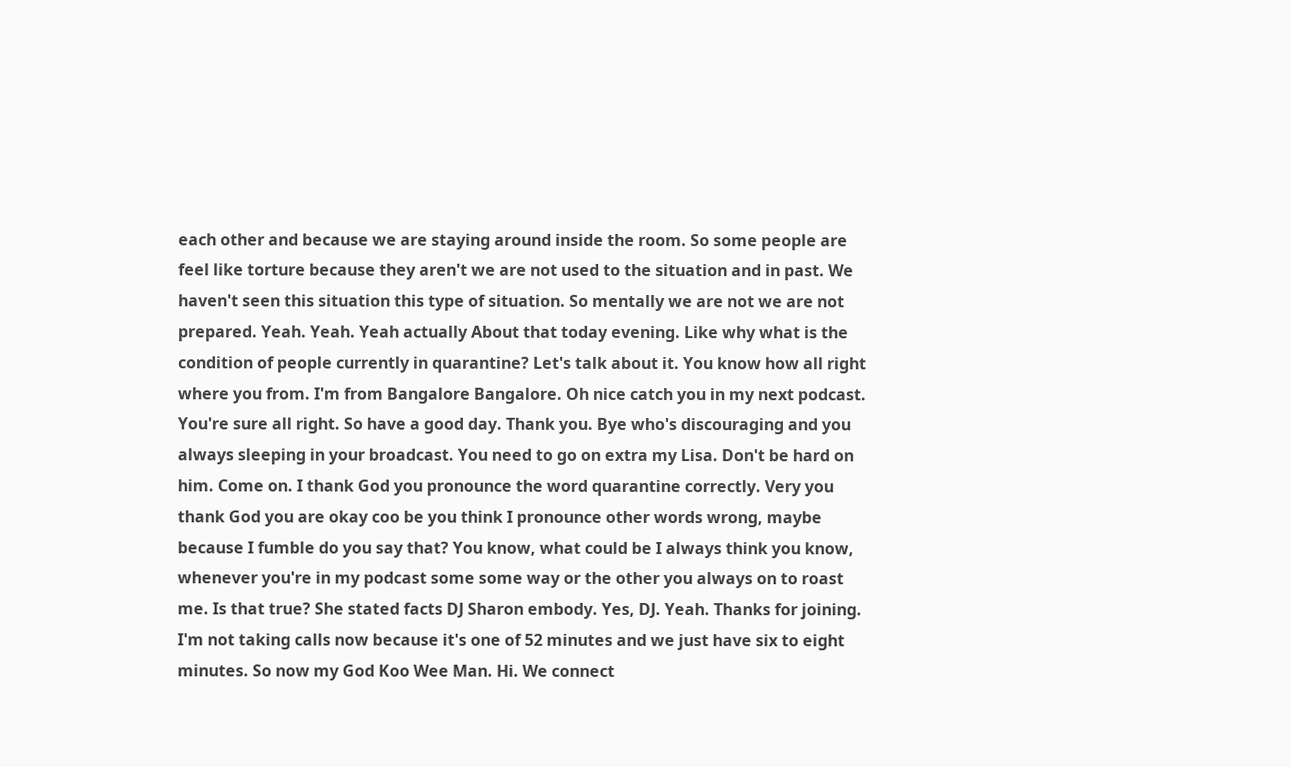each other and because we are staying around inside the room. So some people are feel like torture because they aren't we are not used to the situation and in past. We haven't seen this situation this type of situation. So mentally we are not we are not prepared. Yeah. Yeah. Yeah actually About that today evening. Like why what is the condition of people currently in quarantine? Let's talk about it. You know how all right where you from. I'm from Bangalore Bangalore. Oh nice catch you in my next podcast. You're sure all right. So have a good day. Thank you. Bye who's discouraging and you always sleeping in your broadcast. You need to go on extra my Lisa. Don't be hard on him. Come on. I thank God you pronounce the word quarantine correctly. Very you thank God you are okay coo be you think I pronounce other words wrong, maybe because I fumble do you say that? You know, what could be I always think you know, whenever you're in my podcast some some way or the other you always on to roast me. Is that true? She stated facts DJ Sharon embody. Yes, DJ. Yeah. Thanks for joining. I'm not taking calls now because it's one of 52 minutes and we just have six to eight minutes. So now my God Koo Wee Man. Hi. We connect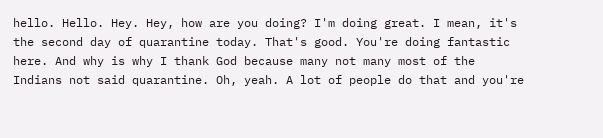hello. Hello. Hey. Hey, how are you doing? I'm doing great. I mean, it's the second day of quarantine today. That's good. You're doing fantastic here. And why is why I thank God because many not many most of the Indians not said quarantine. Oh, yeah. A lot of people do that and you're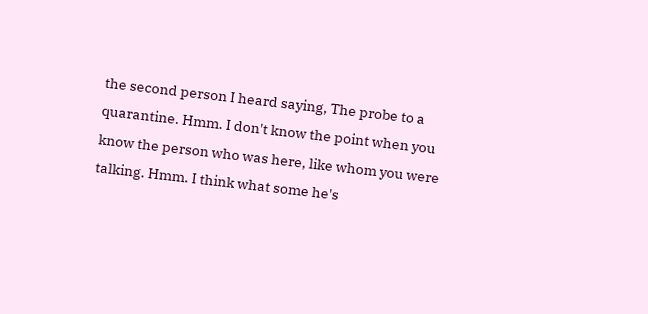the second person I heard saying, The probe to a quarantine. Hmm. I don't know the point when you know the person who was here, like whom you were talking. Hmm. I think what some he's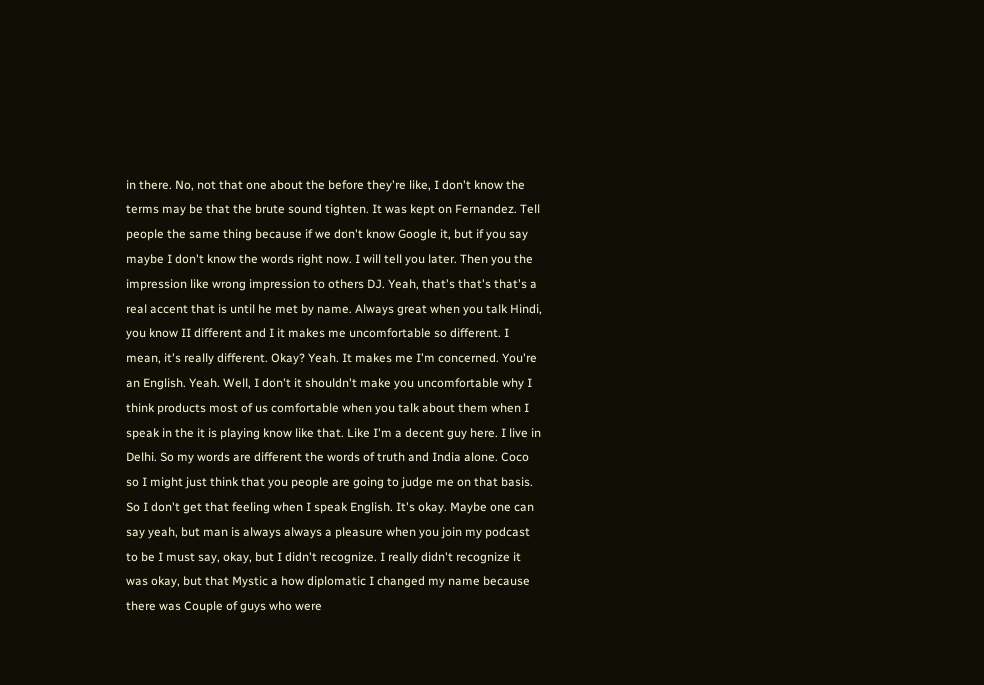in there. No, not that one about the before they're like, I don't know the terms may be that the brute sound tighten. It was kept on Fernandez. Tell people the same thing because if we don't know Google it, but if you say maybe I don't know the words right now. I will tell you later. Then you the impression like wrong impression to others DJ. Yeah, that's that's that's a real accent that is until he met by name. Always great when you talk Hindi, you know II different and I it makes me uncomfortable so different. I mean, it's really different. Okay? Yeah. It makes me I'm concerned. You're an English. Yeah. Well, I don't it shouldn't make you uncomfortable why I think products most of us comfortable when you talk about them when I speak in the it is playing know like that. Like I'm a decent guy here. I live in Delhi. So my words are different the words of truth and India alone. Coco so I might just think that you people are going to judge me on that basis. So I don't get that feeling when I speak English. It's okay. Maybe one can say yeah, but man is always always a pleasure when you join my podcast to be I must say, okay, but I didn't recognize. I really didn't recognize it was okay, but that Mystic a how diplomatic I changed my name because there was Couple of guys who were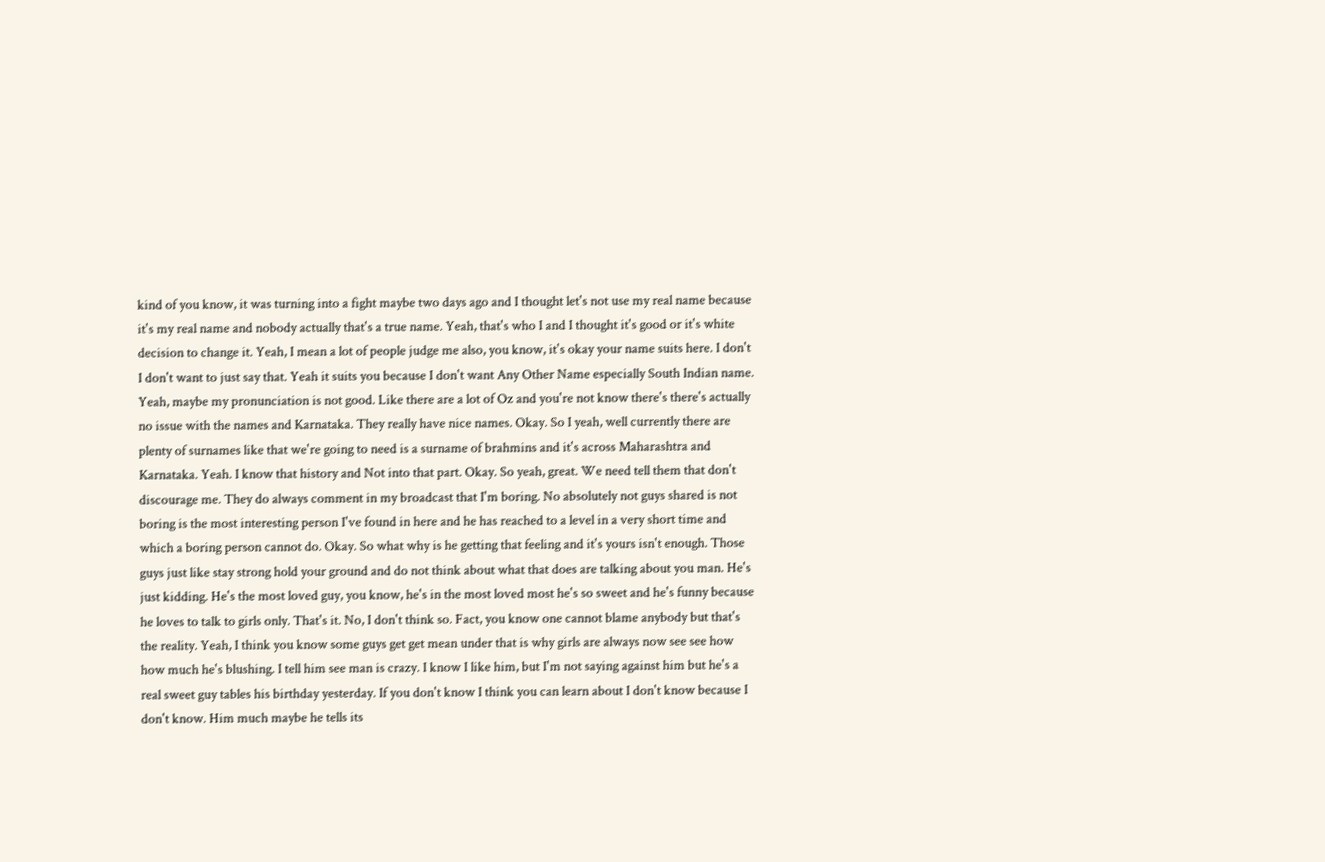kind of you know, it was turning into a fight maybe two days ago and I thought let's not use my real name because it's my real name and nobody actually that's a true name. Yeah, that's who I and I thought it's good or it's white decision to change it. Yeah, I mean a lot of people judge me also, you know, it's okay your name suits here. I don't I don't want to just say that. Yeah it suits you because I don't want Any Other Name especially South Indian name. Yeah, maybe my pronunciation is not good. Like there are a lot of Oz and you're not know there's there's actually no issue with the names and Karnataka. They really have nice names. Okay. So I yeah, well currently there are plenty of surnames like that we're going to need is a surname of brahmins and it's across Maharashtra and Karnataka. Yeah. I know that history and Not into that part. Okay. So yeah, great. We need tell them that don't discourage me. They do always comment in my broadcast that I'm boring. No absolutely not guys shared is not boring is the most interesting person I've found in here and he has reached to a level in a very short time and which a boring person cannot do. Okay. So what why is he getting that feeling and it's yours isn't enough. Those guys just like stay strong hold your ground and do not think about what that does are talking about you man. He's just kidding. He's the most loved guy, you know, he's in the most loved most he's so sweet and he's funny because he loves to talk to girls only. That's it. No, I don't think so. Fact, you know one cannot blame anybody but that's the reality. Yeah, I think you know some guys get get mean under that is why girls are always now see see how how much he's blushing. I tell him see man is crazy. I know I like him, but I'm not saying against him but he's a real sweet guy tables his birthday yesterday. If you don't know I think you can learn about I don't know because I don't know. Him much maybe he tells its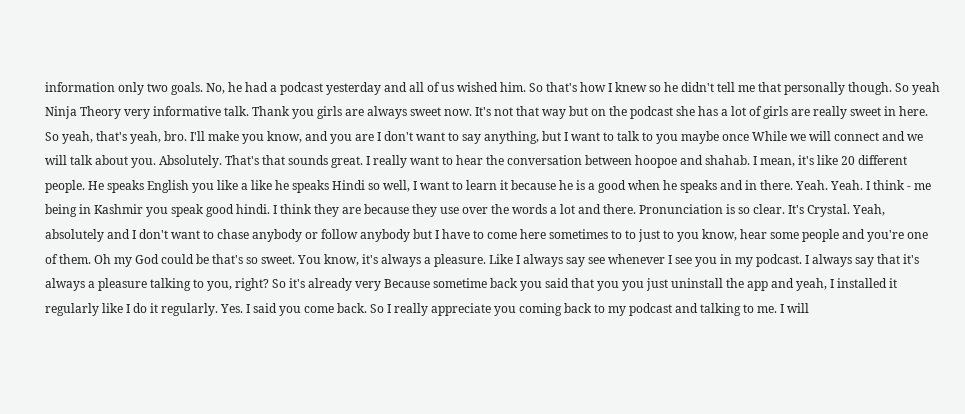information only two goals. No, he had a podcast yesterday and all of us wished him. So that's how I knew so he didn't tell me that personally though. So yeah Ninja Theory very informative talk. Thank you girls are always sweet now. It's not that way but on the podcast she has a lot of girls are really sweet in here. So yeah, that's yeah, bro. I'll make you know, and you are I don't want to say anything, but I want to talk to you maybe once While we will connect and we will talk about you. Absolutely. That's that sounds great. I really want to hear the conversation between hoopoe and shahab. I mean, it's like 20 different people. He speaks English you like a like he speaks Hindi so well, I want to learn it because he is a good when he speaks and in there. Yeah. Yeah. I think - me being in Kashmir you speak good hindi. I think they are because they use over the words a lot and there. Pronunciation is so clear. It's Crystal. Yeah, absolutely and I don't want to chase anybody or follow anybody but I have to come here sometimes to to just to you know, hear some people and you're one of them. Oh my God could be that's so sweet. You know, it's always a pleasure. Like I always say see whenever I see you in my podcast. I always say that it's always a pleasure talking to you, right? So it's already very Because sometime back you said that you you just uninstall the app and yeah, I installed it regularly like I do it regularly. Yes. I said you come back. So I really appreciate you coming back to my podcast and talking to me. I will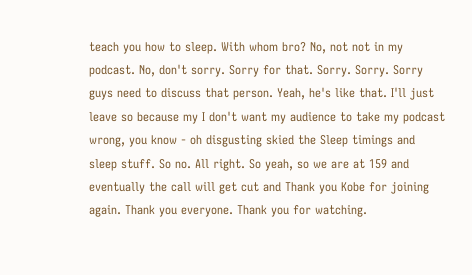teach you how to sleep. With whom bro? No, not not in my podcast. No, don't sorry. Sorry for that. Sorry. Sorry. Sorry guys need to discuss that person. Yeah, he's like that. I'll just leave so because my I don't want my audience to take my podcast wrong, you know - oh disgusting skied the Sleep timings and sleep stuff. So no. All right. So yeah, so we are at 159 and eventually the call will get cut and Thank you Kobe for joining again. Thank you everyone. Thank you for watching.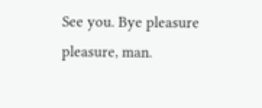See you. Bye pleasure pleasure, man.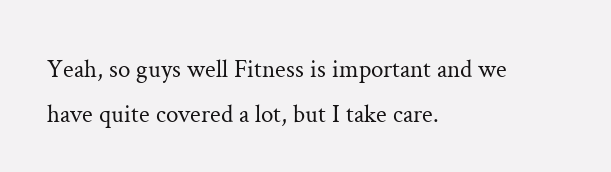Yeah, so guys well Fitness is important and we have quite covered a lot, but I take care.